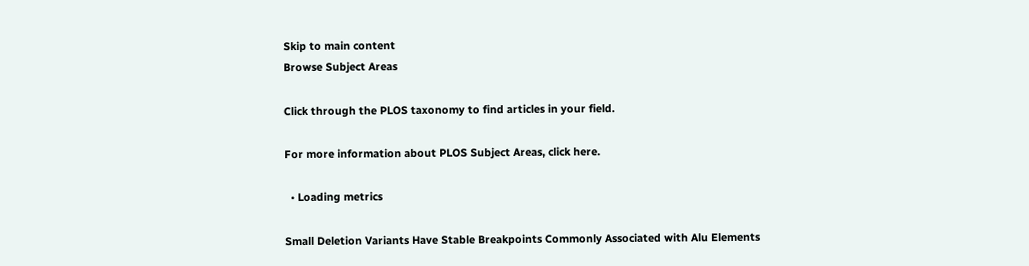Skip to main content
Browse Subject Areas

Click through the PLOS taxonomy to find articles in your field.

For more information about PLOS Subject Areas, click here.

  • Loading metrics

Small Deletion Variants Have Stable Breakpoints Commonly Associated with Alu Elements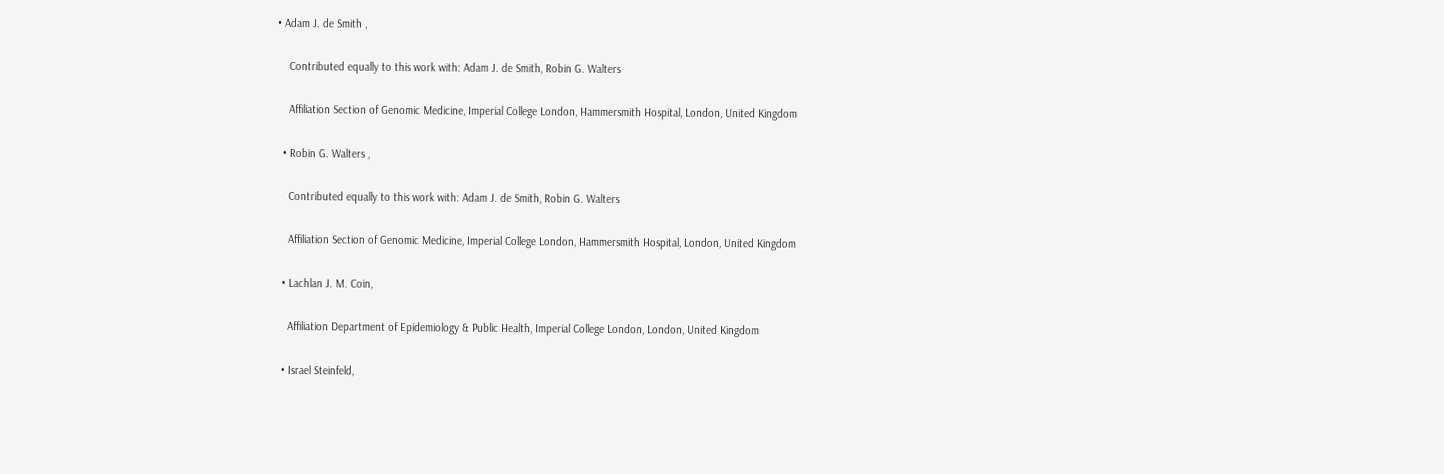• Adam J. de Smith ,

    Contributed equally to this work with: Adam J. de Smith, Robin G. Walters

    Affiliation Section of Genomic Medicine, Imperial College London, Hammersmith Hospital, London, United Kingdom

  • Robin G. Walters ,

    Contributed equally to this work with: Adam J. de Smith, Robin G. Walters

    Affiliation Section of Genomic Medicine, Imperial College London, Hammersmith Hospital, London, United Kingdom

  • Lachlan J. M. Coin,

    Affiliation Department of Epidemiology & Public Health, Imperial College London, London, United Kingdom

  • Israel Steinfeld,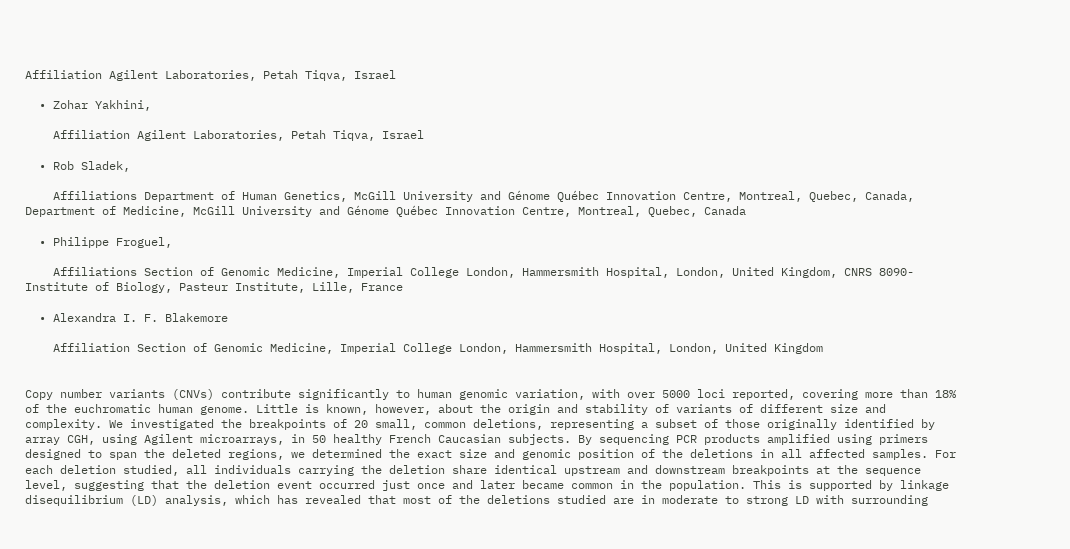Affiliation Agilent Laboratories, Petah Tiqva, Israel

  • Zohar Yakhini,

    Affiliation Agilent Laboratories, Petah Tiqva, Israel

  • Rob Sladek,

    Affiliations Department of Human Genetics, McGill University and Génome Québec Innovation Centre, Montreal, Quebec, Canada, Department of Medicine, McGill University and Génome Québec Innovation Centre, Montreal, Quebec, Canada

  • Philippe Froguel,

    Affiliations Section of Genomic Medicine, Imperial College London, Hammersmith Hospital, London, United Kingdom, CNRS 8090-Institute of Biology, Pasteur Institute, Lille, France

  • Alexandra I. F. Blakemore

    Affiliation Section of Genomic Medicine, Imperial College London, Hammersmith Hospital, London, United Kingdom


Copy number variants (CNVs) contribute significantly to human genomic variation, with over 5000 loci reported, covering more than 18% of the euchromatic human genome. Little is known, however, about the origin and stability of variants of different size and complexity. We investigated the breakpoints of 20 small, common deletions, representing a subset of those originally identified by array CGH, using Agilent microarrays, in 50 healthy French Caucasian subjects. By sequencing PCR products amplified using primers designed to span the deleted regions, we determined the exact size and genomic position of the deletions in all affected samples. For each deletion studied, all individuals carrying the deletion share identical upstream and downstream breakpoints at the sequence level, suggesting that the deletion event occurred just once and later became common in the population. This is supported by linkage disequilibrium (LD) analysis, which has revealed that most of the deletions studied are in moderate to strong LD with surrounding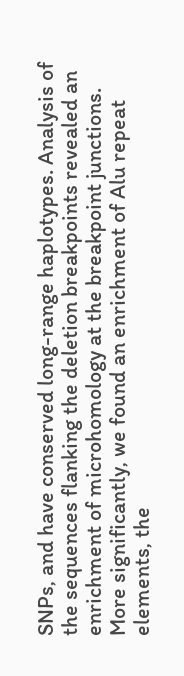SNPs, and have conserved long-range haplotypes. Analysis of the sequences flanking the deletion breakpoints revealed an enrichment of microhomology at the breakpoint junctions. More significantly, we found an enrichment of Alu repeat elements, the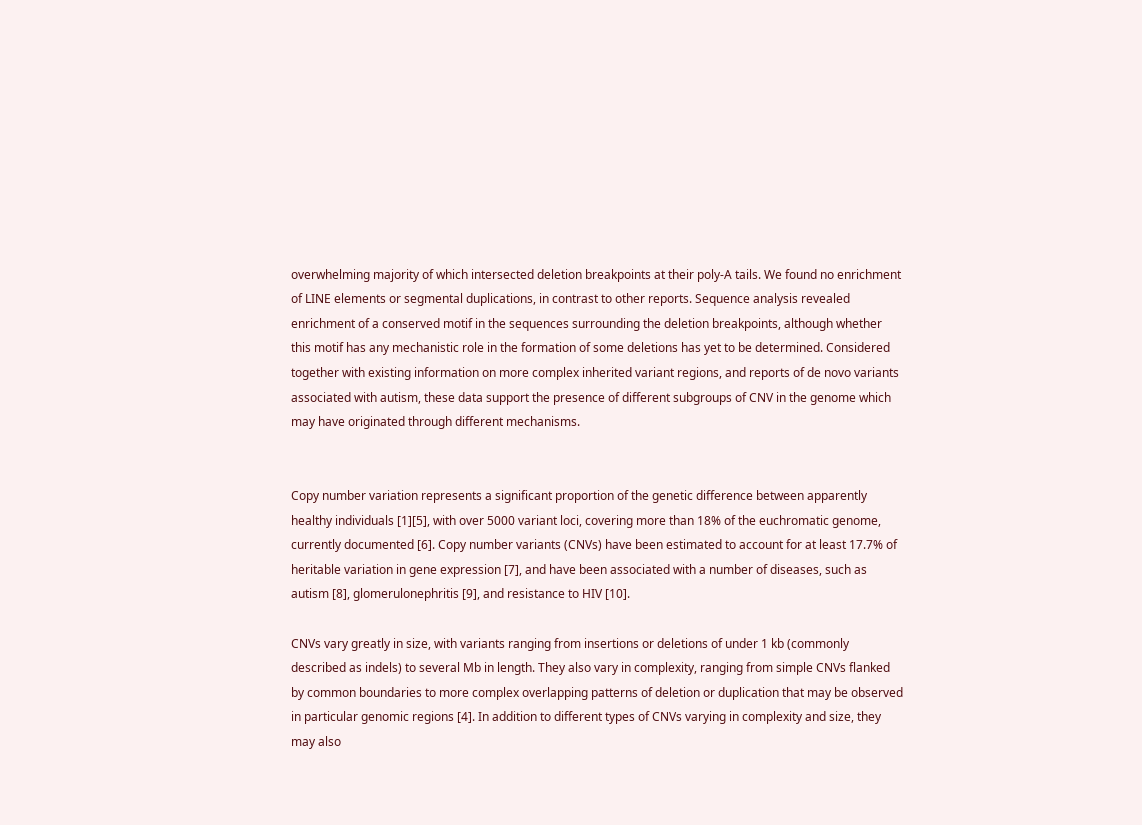overwhelming majority of which intersected deletion breakpoints at their poly-A tails. We found no enrichment of LINE elements or segmental duplications, in contrast to other reports. Sequence analysis revealed enrichment of a conserved motif in the sequences surrounding the deletion breakpoints, although whether this motif has any mechanistic role in the formation of some deletions has yet to be determined. Considered together with existing information on more complex inherited variant regions, and reports of de novo variants associated with autism, these data support the presence of different subgroups of CNV in the genome which may have originated through different mechanisms.


Copy number variation represents a significant proportion of the genetic difference between apparently healthy individuals [1][5], with over 5000 variant loci, covering more than 18% of the euchromatic genome, currently documented [6]. Copy number variants (CNVs) have been estimated to account for at least 17.7% of heritable variation in gene expression [7], and have been associated with a number of diseases, such as autism [8], glomerulonephritis [9], and resistance to HIV [10].

CNVs vary greatly in size, with variants ranging from insertions or deletions of under 1 kb (commonly described as indels) to several Mb in length. They also vary in complexity, ranging from simple CNVs flanked by common boundaries to more complex overlapping patterns of deletion or duplication that may be observed in particular genomic regions [4]. In addition to different types of CNVs varying in complexity and size, they may also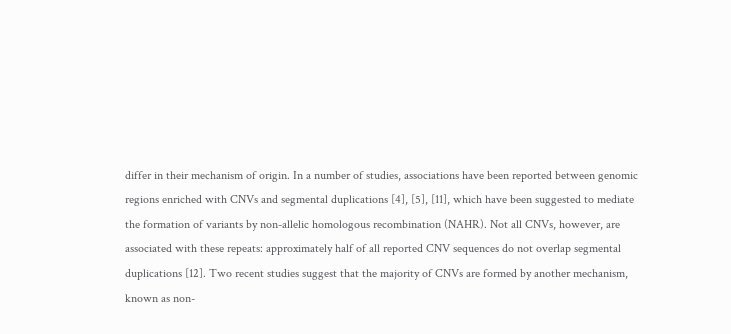differ in their mechanism of origin. In a number of studies, associations have been reported between genomic regions enriched with CNVs and segmental duplications [4], [5], [11], which have been suggested to mediate the formation of variants by non-allelic homologous recombination (NAHR). Not all CNVs, however, are associated with these repeats: approximately half of all reported CNV sequences do not overlap segmental duplications [12]. Two recent studies suggest that the majority of CNVs are formed by another mechanism, known as non-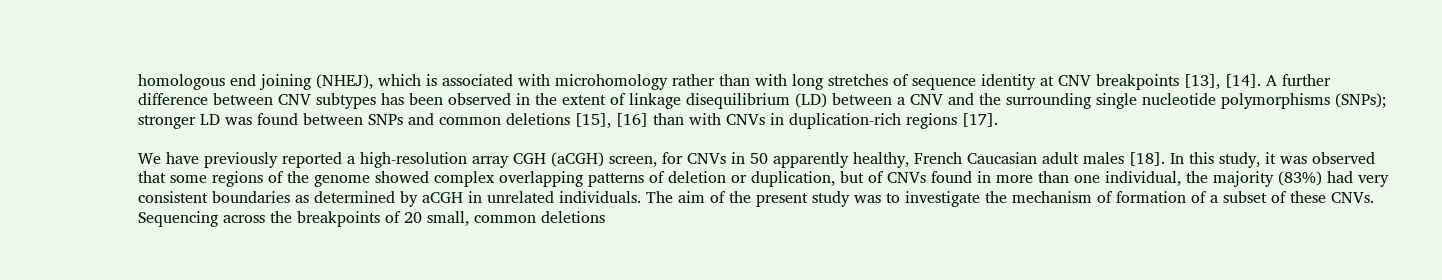homologous end joining (NHEJ), which is associated with microhomology rather than with long stretches of sequence identity at CNV breakpoints [13], [14]. A further difference between CNV subtypes has been observed in the extent of linkage disequilibrium (LD) between a CNV and the surrounding single nucleotide polymorphisms (SNPs); stronger LD was found between SNPs and common deletions [15], [16] than with CNVs in duplication-rich regions [17].

We have previously reported a high-resolution array CGH (aCGH) screen, for CNVs in 50 apparently healthy, French Caucasian adult males [18]. In this study, it was observed that some regions of the genome showed complex overlapping patterns of deletion or duplication, but of CNVs found in more than one individual, the majority (83%) had very consistent boundaries as determined by aCGH in unrelated individuals. The aim of the present study was to investigate the mechanism of formation of a subset of these CNVs. Sequencing across the breakpoints of 20 small, common deletions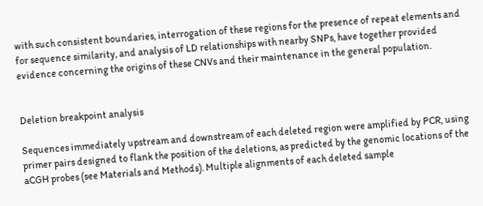with such consistent boundaries, interrogation of these regions for the presence of repeat elements and for sequence similarity, and analysis of LD relationships with nearby SNPs, have together provided evidence concerning the origins of these CNVs and their maintenance in the general population.


Deletion breakpoint analysis

Sequences immediately upstream and downstream of each deleted region were amplified by PCR, using primer pairs designed to flank the position of the deletions, as predicted by the genomic locations of the aCGH probes (see Materials and Methods). Multiple alignments of each deleted sample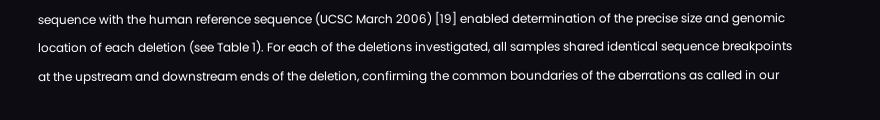sequence with the human reference sequence (UCSC March 2006) [19] enabled determination of the precise size and genomic location of each deletion (see Table 1). For each of the deletions investigated, all samples shared identical sequence breakpoints at the upstream and downstream ends of the deletion, confirming the common boundaries of the aberrations as called in our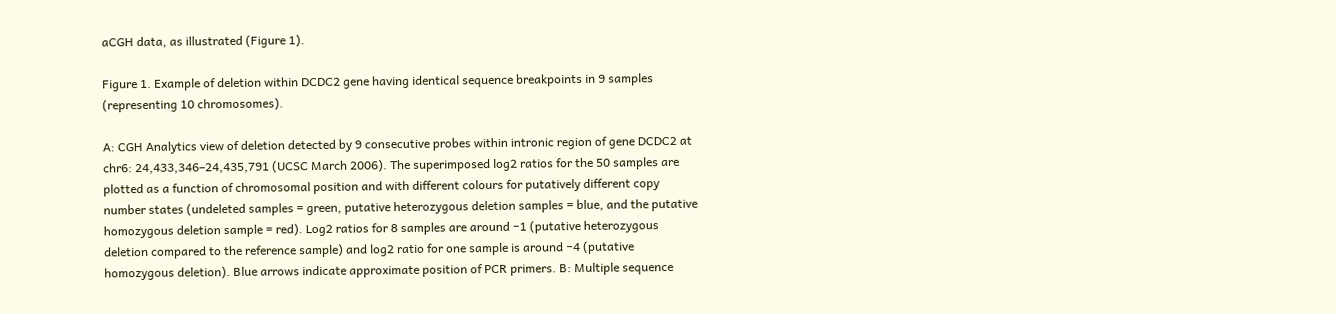aCGH data, as illustrated (Figure 1).

Figure 1. Example of deletion within DCDC2 gene having identical sequence breakpoints in 9 samples (representing 10 chromosomes).

A: CGH Analytics view of deletion detected by 9 consecutive probes within intronic region of gene DCDC2 at chr6: 24,433,346–24,435,791 (UCSC March 2006). The superimposed log2 ratios for the 50 samples are plotted as a function of chromosomal position and with different colours for putatively different copy number states (undeleted samples = green, putative heterozygous deletion samples = blue, and the putative homozygous deletion sample = red). Log2 ratios for 8 samples are around −1 (putative heterozygous deletion compared to the reference sample) and log2 ratio for one sample is around −4 (putative homozygous deletion). Blue arrows indicate approximate position of PCR primers. B: Multiple sequence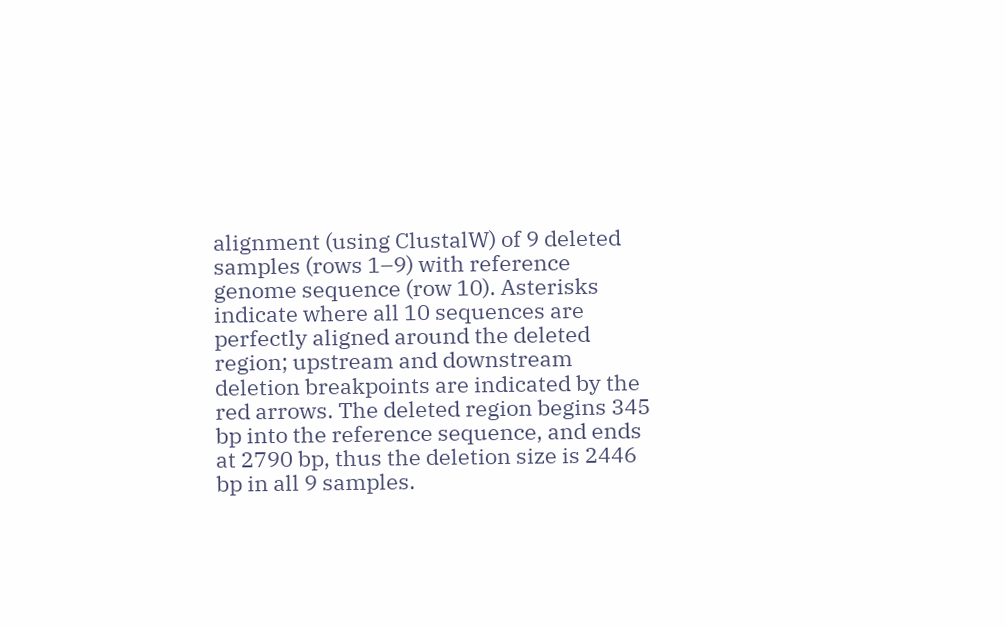alignment (using ClustalW) of 9 deleted samples (rows 1–9) with reference genome sequence (row 10). Asterisks indicate where all 10 sequences are perfectly aligned around the deleted region; upstream and downstream deletion breakpoints are indicated by the red arrows. The deleted region begins 345 bp into the reference sequence, and ends at 2790 bp, thus the deletion size is 2446 bp in all 9 samples.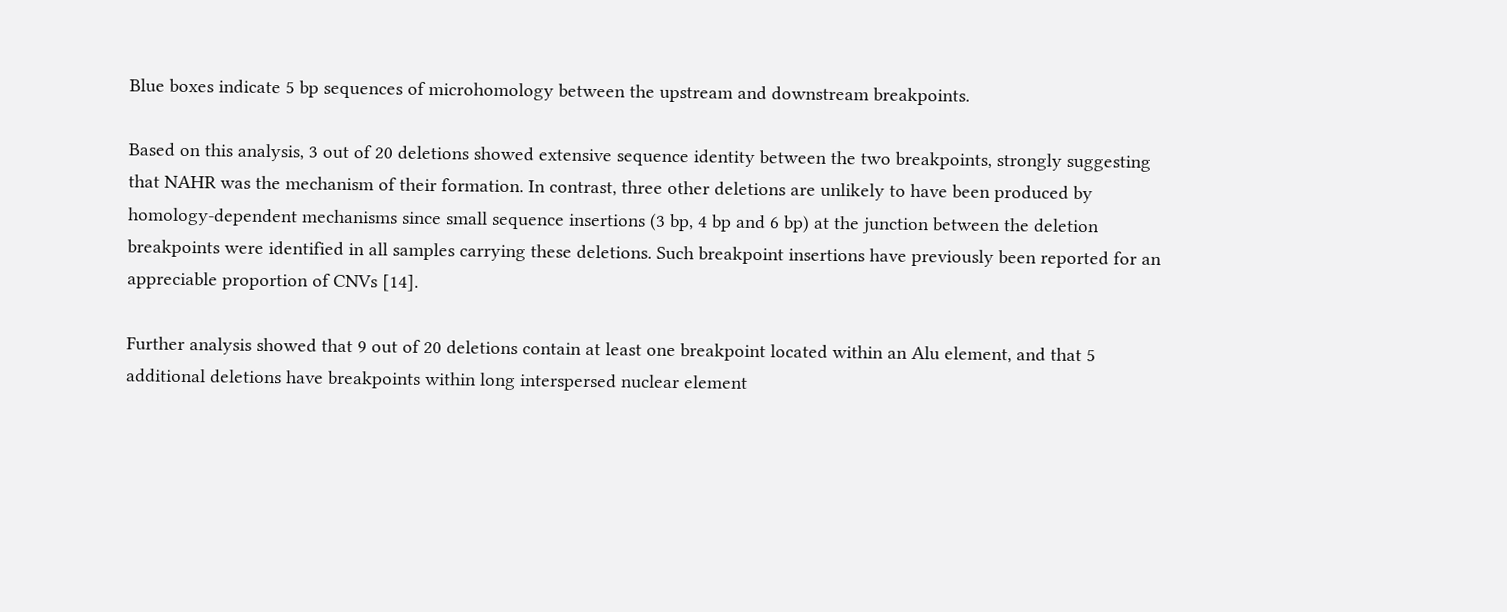Blue boxes indicate 5 bp sequences of microhomology between the upstream and downstream breakpoints.

Based on this analysis, 3 out of 20 deletions showed extensive sequence identity between the two breakpoints, strongly suggesting that NAHR was the mechanism of their formation. In contrast, three other deletions are unlikely to have been produced by homology-dependent mechanisms since small sequence insertions (3 bp, 4 bp and 6 bp) at the junction between the deletion breakpoints were identified in all samples carrying these deletions. Such breakpoint insertions have previously been reported for an appreciable proportion of CNVs [14].

Further analysis showed that 9 out of 20 deletions contain at least one breakpoint located within an Alu element, and that 5 additional deletions have breakpoints within long interspersed nuclear element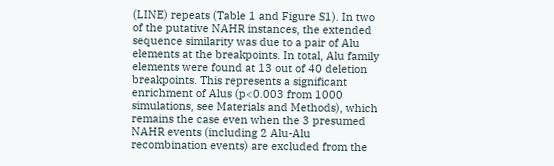(LINE) repeats (Table 1 and Figure S1). In two of the putative NAHR instances, the extended sequence similarity was due to a pair of Alu elements at the breakpoints. In total, Alu family elements were found at 13 out of 40 deletion breakpoints. This represents a significant enrichment of Alus (p<0.003 from 1000 simulations, see Materials and Methods), which remains the case even when the 3 presumed NAHR events (including 2 Alu-Alu recombination events) are excluded from the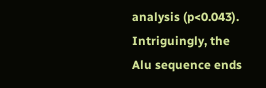analysis (p<0.043). Intriguingly, the Alu sequence ends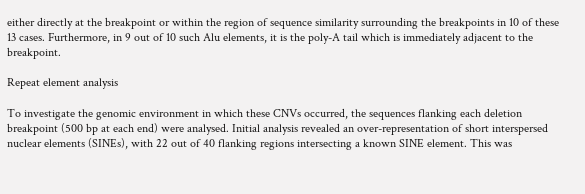either directly at the breakpoint or within the region of sequence similarity surrounding the breakpoints in 10 of these 13 cases. Furthermore, in 9 out of 10 such Alu elements, it is the poly-A tail which is immediately adjacent to the breakpoint.

Repeat element analysis

To investigate the genomic environment in which these CNVs occurred, the sequences flanking each deletion breakpoint (500 bp at each end) were analysed. Initial analysis revealed an over-representation of short interspersed nuclear elements (SINEs), with 22 out of 40 flanking regions intersecting a known SINE element. This was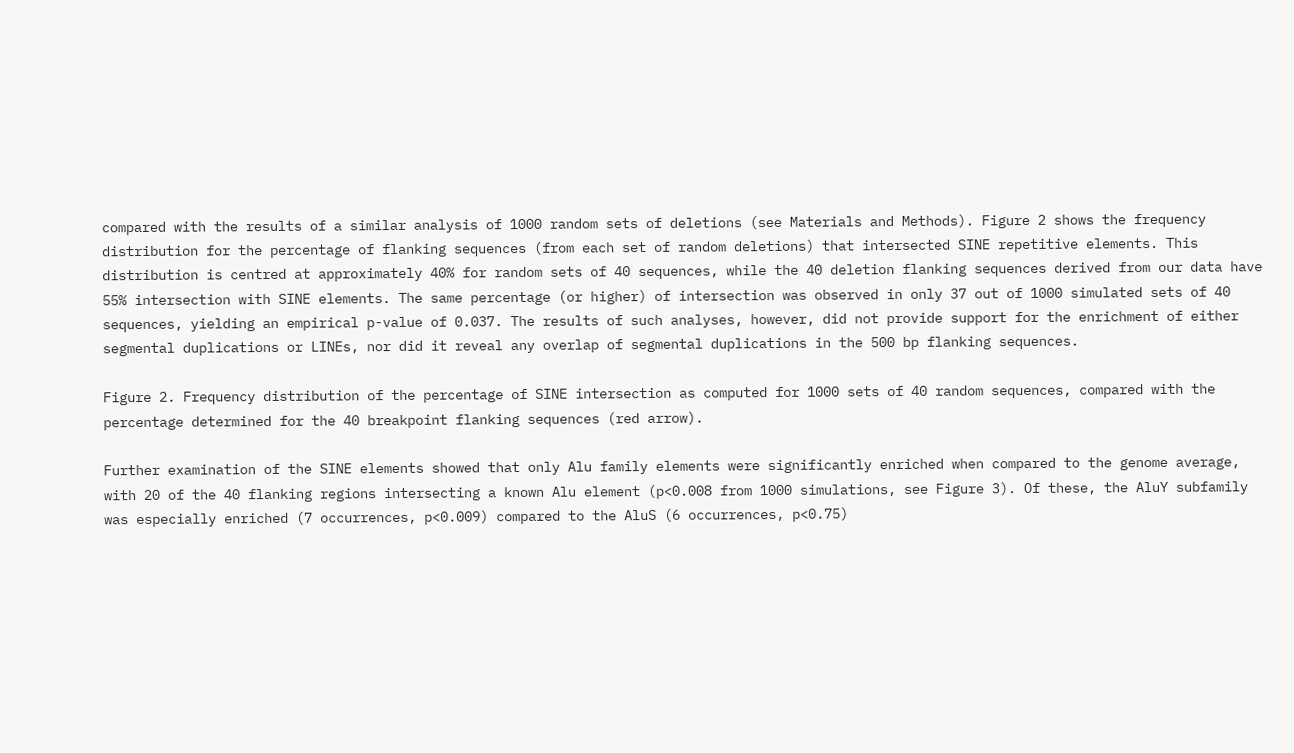compared with the results of a similar analysis of 1000 random sets of deletions (see Materials and Methods). Figure 2 shows the frequency distribution for the percentage of flanking sequences (from each set of random deletions) that intersected SINE repetitive elements. This distribution is centred at approximately 40% for random sets of 40 sequences, while the 40 deletion flanking sequences derived from our data have 55% intersection with SINE elements. The same percentage (or higher) of intersection was observed in only 37 out of 1000 simulated sets of 40 sequences, yielding an empirical p-value of 0.037. The results of such analyses, however, did not provide support for the enrichment of either segmental duplications or LINEs, nor did it reveal any overlap of segmental duplications in the 500 bp flanking sequences.

Figure 2. Frequency distribution of the percentage of SINE intersection as computed for 1000 sets of 40 random sequences, compared with the percentage determined for the 40 breakpoint flanking sequences (red arrow).

Further examination of the SINE elements showed that only Alu family elements were significantly enriched when compared to the genome average, with 20 of the 40 flanking regions intersecting a known Alu element (p<0.008 from 1000 simulations, see Figure 3). Of these, the AluY subfamily was especially enriched (7 occurrences, p<0.009) compared to the AluS (6 occurrences, p<0.75)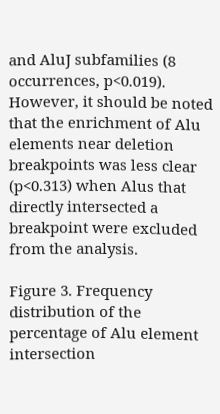and AluJ subfamilies (8 occurrences, p<0.019). However, it should be noted that the enrichment of Alu elements near deletion breakpoints was less clear (p<0.313) when Alus that directly intersected a breakpoint were excluded from the analysis.

Figure 3. Frequency distribution of the percentage of Alu element intersection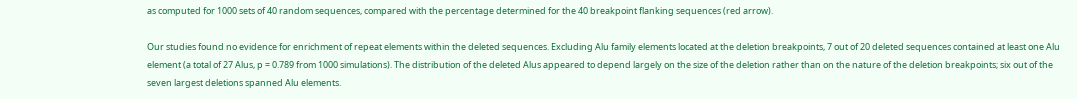as computed for 1000 sets of 40 random sequences, compared with the percentage determined for the 40 breakpoint flanking sequences (red arrow).

Our studies found no evidence for enrichment of repeat elements within the deleted sequences. Excluding Alu family elements located at the deletion breakpoints, 7 out of 20 deleted sequences contained at least one Alu element (a total of 27 Alus, p = 0.789 from 1000 simulations). The distribution of the deleted Alus appeared to depend largely on the size of the deletion rather than on the nature of the deletion breakpoints; six out of the seven largest deletions spanned Alu elements.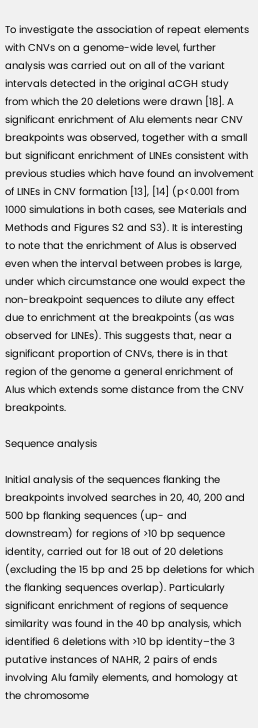To investigate the association of repeat elements with CNVs on a genome-wide level, further analysis was carried out on all of the variant intervals detected in the original aCGH study from which the 20 deletions were drawn [18]. A significant enrichment of Alu elements near CNV breakpoints was observed, together with a small but significant enrichment of LINEs consistent with previous studies which have found an involvement of LINEs in CNV formation [13], [14] (p<0.001 from 1000 simulations in both cases, see Materials and Methods and Figures S2 and S3). It is interesting to note that the enrichment of Alus is observed even when the interval between probes is large, under which circumstance one would expect the non-breakpoint sequences to dilute any effect due to enrichment at the breakpoints (as was observed for LINEs). This suggests that, near a significant proportion of CNVs, there is in that region of the genome a general enrichment of Alus which extends some distance from the CNV breakpoints.

Sequence analysis

Initial analysis of the sequences flanking the breakpoints involved searches in 20, 40, 200 and 500 bp flanking sequences (up- and downstream) for regions of >10 bp sequence identity, carried out for 18 out of 20 deletions (excluding the 15 bp and 25 bp deletions for which the flanking sequences overlap). Particularly significant enrichment of regions of sequence similarity was found in the 40 bp analysis, which identified 6 deletions with >10 bp identity–the 3 putative instances of NAHR, 2 pairs of ends involving Alu family elements, and homology at the chromosome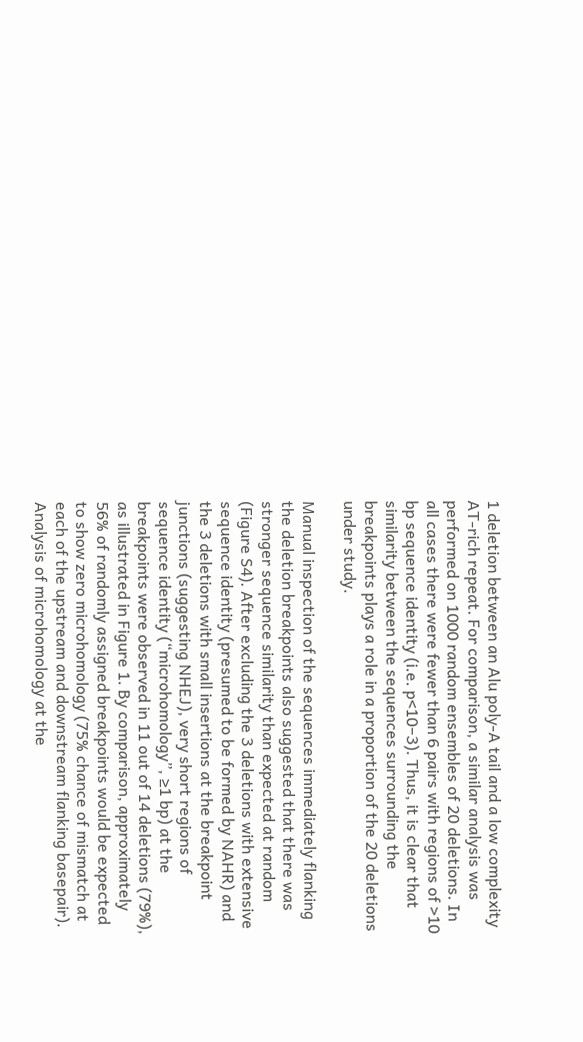1 deletion between an Alu poly-A tail and a low complexity AT-rich repeat. For comparison, a similar analysis was performed on 1000 random ensembles of 20 deletions. In all cases there were fewer than 6 pairs with regions of >10 bp sequence identity (i.e. p<10−3). Thus, it is clear that similarity between the sequences surrounding the breakpoints plays a role in a proportion of the 20 deletions under study.

Manual inspection of the sequences immediately flanking the deletion breakpoints also suggested that there was stronger sequence similarity than expected at random (Figure S4). After excluding the 3 deletions with extensive sequence identity (presumed to be formed by NAHR) and the 3 deletions with small insertions at the breakpoint junctions (suggesting NHEJ), very short regions of sequence identity (“microhomology”, ≥1 bp) at the breakpoints were observed in 11 out of 14 deletions (79%), as illustrated in Figure 1. By comparison, approximately 56% of randomly assigned breakpoints would be expected to show zero microhomology (75% chance of mismatch at each of the upstream and downstream flanking basepair). Analysis of microhomology at the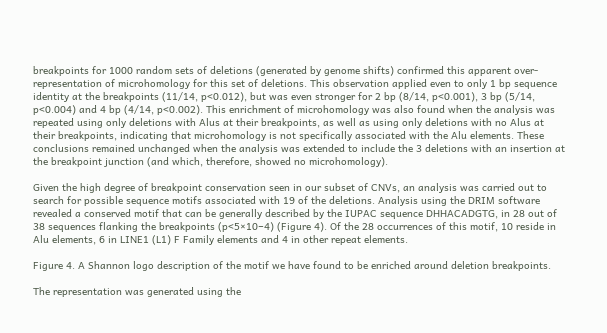breakpoints for 1000 random sets of deletions (generated by genome shifts) confirmed this apparent over-representation of microhomology for this set of deletions. This observation applied even to only 1 bp sequence identity at the breakpoints (11/14, p<0.012), but was even stronger for 2 bp (8/14, p<0.001), 3 bp (5/14, p<0.004) and 4 bp (4/14, p<0.002). This enrichment of microhomology was also found when the analysis was repeated using only deletions with Alus at their breakpoints, as well as using only deletions with no Alus at their breakpoints, indicating that microhomology is not specifically associated with the Alu elements. These conclusions remained unchanged when the analysis was extended to include the 3 deletions with an insertion at the breakpoint junction (and which, therefore, showed no microhomology).

Given the high degree of breakpoint conservation seen in our subset of CNVs, an analysis was carried out to search for possible sequence motifs associated with 19 of the deletions. Analysis using the DRIM software revealed a conserved motif that can be generally described by the IUPAC sequence DHHACADGTG, in 28 out of 38 sequences flanking the breakpoints (p<5×10−4) (Figure 4). Of the 28 occurrences of this motif, 10 reside in Alu elements, 6 in LINE1 (L1) F Family elements and 4 in other repeat elements.

Figure 4. A Shannon logo description of the motif we have found to be enriched around deletion breakpoints.

The representation was generated using the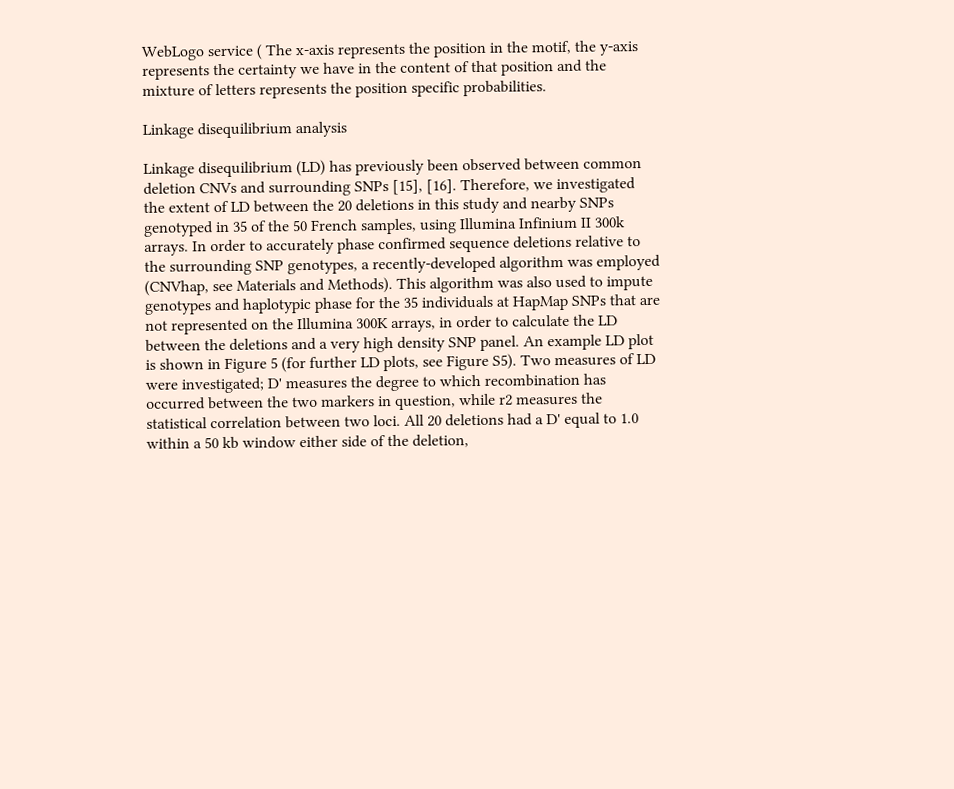WebLogo service ( The x-axis represents the position in the motif, the y-axis represents the certainty we have in the content of that position and the mixture of letters represents the position specific probabilities.

Linkage disequilibrium analysis

Linkage disequilibrium (LD) has previously been observed between common deletion CNVs and surrounding SNPs [15], [16]. Therefore, we investigated the extent of LD between the 20 deletions in this study and nearby SNPs genotyped in 35 of the 50 French samples, using Illumina Infinium II 300k arrays. In order to accurately phase confirmed sequence deletions relative to the surrounding SNP genotypes, a recently-developed algorithm was employed (CNVhap, see Materials and Methods). This algorithm was also used to impute genotypes and haplotypic phase for the 35 individuals at HapMap SNPs that are not represented on the Illumina 300K arrays, in order to calculate the LD between the deletions and a very high density SNP panel. An example LD plot is shown in Figure 5 (for further LD plots, see Figure S5). Two measures of LD were investigated; D' measures the degree to which recombination has occurred between the two markers in question, while r2 measures the statistical correlation between two loci. All 20 deletions had a D' equal to 1.0 within a 50 kb window either side of the deletion,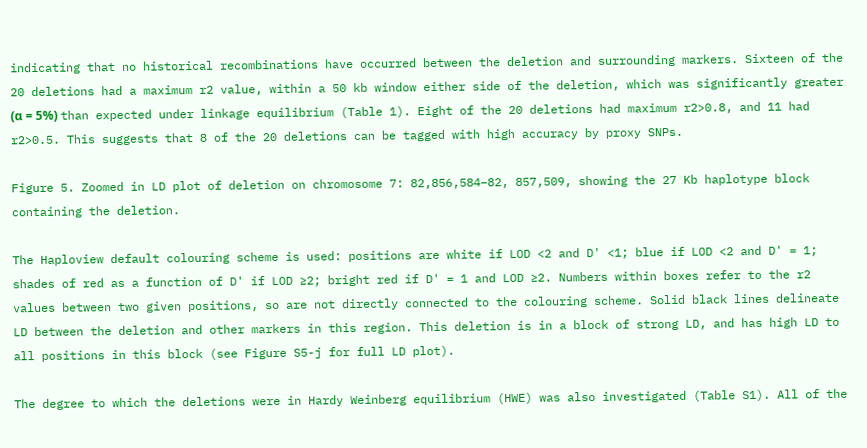indicating that no historical recombinations have occurred between the deletion and surrounding markers. Sixteen of the 20 deletions had a maximum r2 value, within a 50 kb window either side of the deletion, which was significantly greater (α = 5%) than expected under linkage equilibrium (Table 1). Eight of the 20 deletions had maximum r2>0.8, and 11 had r2>0.5. This suggests that 8 of the 20 deletions can be tagged with high accuracy by proxy SNPs.

Figure 5. Zoomed in LD plot of deletion on chromosome 7: 82,856,584–82, 857,509, showing the 27 Kb haplotype block containing the deletion.

The Haploview default colouring scheme is used: positions are white if LOD <2 and D' <1; blue if LOD <2 and D' = 1; shades of red as a function of D' if LOD ≥2; bright red if D' = 1 and LOD ≥2. Numbers within boxes refer to the r2 values between two given positions, so are not directly connected to the colouring scheme. Solid black lines delineate LD between the deletion and other markers in this region. This deletion is in a block of strong LD, and has high LD to all positions in this block (see Figure S5-j for full LD plot).

The degree to which the deletions were in Hardy Weinberg equilibrium (HWE) was also investigated (Table S1). All of the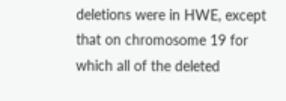deletions were in HWE, except that on chromosome 19 for which all of the deleted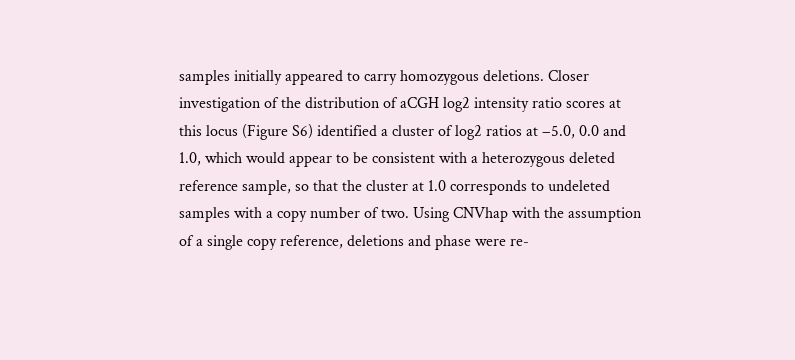samples initially appeared to carry homozygous deletions. Closer investigation of the distribution of aCGH log2 intensity ratio scores at this locus (Figure S6) identified a cluster of log2 ratios at −5.0, 0.0 and 1.0, which would appear to be consistent with a heterozygous deleted reference sample, so that the cluster at 1.0 corresponds to undeleted samples with a copy number of two. Using CNVhap with the assumption of a single copy reference, deletions and phase were re-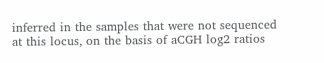inferred in the samples that were not sequenced at this locus, on the basis of aCGH log2 ratios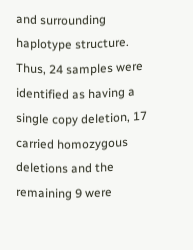and surrounding haplotype structure. Thus, 24 samples were identified as having a single copy deletion, 17 carried homozygous deletions and the remaining 9 were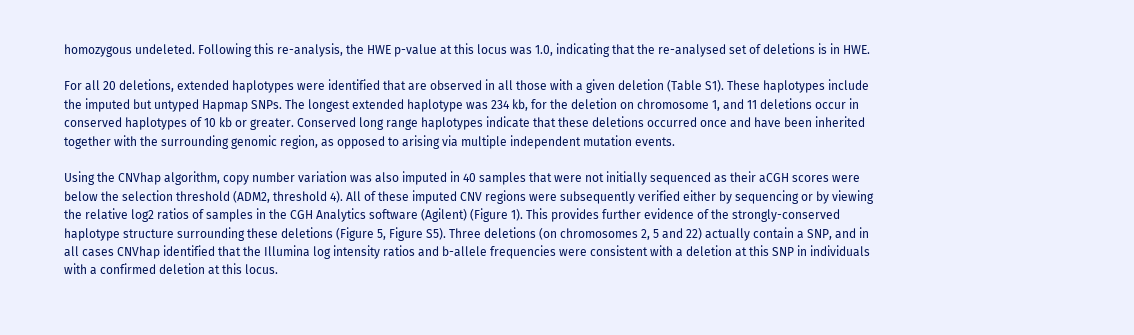homozygous undeleted. Following this re-analysis, the HWE p-value at this locus was 1.0, indicating that the re-analysed set of deletions is in HWE.

For all 20 deletions, extended haplotypes were identified that are observed in all those with a given deletion (Table S1). These haplotypes include the imputed but untyped Hapmap SNPs. The longest extended haplotype was 234 kb, for the deletion on chromosome 1, and 11 deletions occur in conserved haplotypes of 10 kb or greater. Conserved long range haplotypes indicate that these deletions occurred once and have been inherited together with the surrounding genomic region, as opposed to arising via multiple independent mutation events.

Using the CNVhap algorithm, copy number variation was also imputed in 40 samples that were not initially sequenced as their aCGH scores were below the selection threshold (ADM2, threshold 4). All of these imputed CNV regions were subsequently verified either by sequencing or by viewing the relative log2 ratios of samples in the CGH Analytics software (Agilent) (Figure 1). This provides further evidence of the strongly-conserved haplotype structure surrounding these deletions (Figure 5, Figure S5). Three deletions (on chromosomes 2, 5 and 22) actually contain a SNP, and in all cases CNVhap identified that the Illumina log intensity ratios and b-allele frequencies were consistent with a deletion at this SNP in individuals with a confirmed deletion at this locus.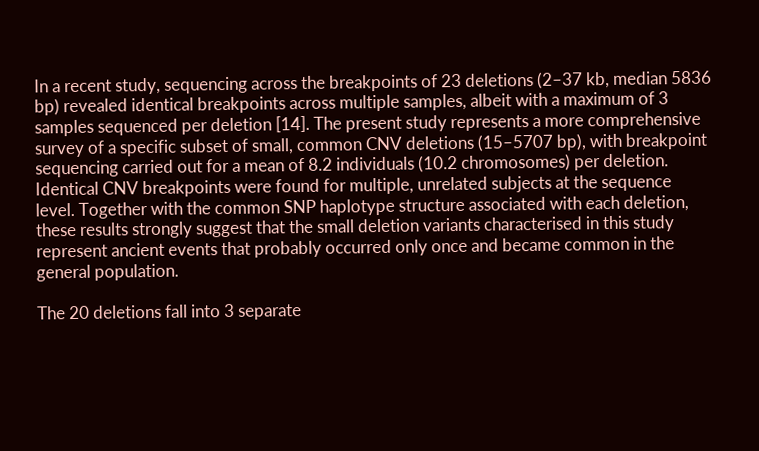In a recent study, sequencing across the breakpoints of 23 deletions (2–37 kb, median 5836 bp) revealed identical breakpoints across multiple samples, albeit with a maximum of 3 samples sequenced per deletion [14]. The present study represents a more comprehensive survey of a specific subset of small, common CNV deletions (15–5707 bp), with breakpoint sequencing carried out for a mean of 8.2 individuals (10.2 chromosomes) per deletion. Identical CNV breakpoints were found for multiple, unrelated subjects at the sequence level. Together with the common SNP haplotype structure associated with each deletion, these results strongly suggest that the small deletion variants characterised in this study represent ancient events that probably occurred only once and became common in the general population.

The 20 deletions fall into 3 separate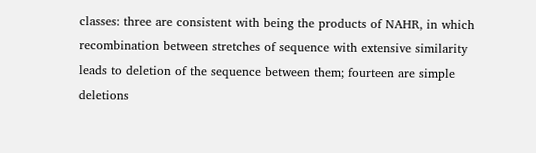classes: three are consistent with being the products of NAHR, in which recombination between stretches of sequence with extensive similarity leads to deletion of the sequence between them; fourteen are simple deletions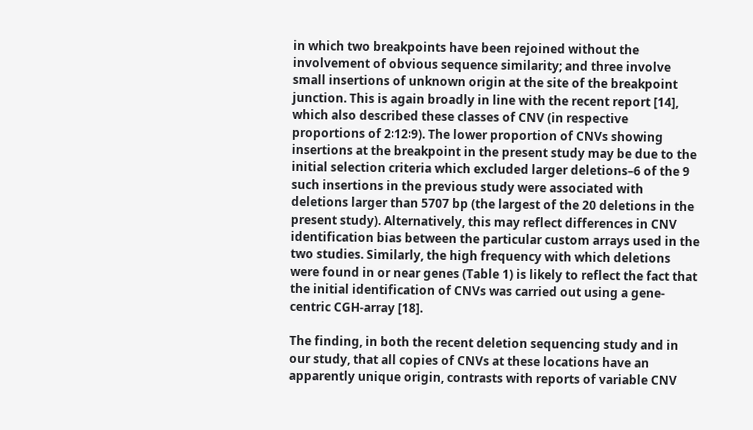in which two breakpoints have been rejoined without the involvement of obvious sequence similarity; and three involve small insertions of unknown origin at the site of the breakpoint junction. This is again broadly in line with the recent report [14], which also described these classes of CNV (in respective proportions of 2∶12∶9). The lower proportion of CNVs showing insertions at the breakpoint in the present study may be due to the initial selection criteria which excluded larger deletions–6 of the 9 such insertions in the previous study were associated with deletions larger than 5707 bp (the largest of the 20 deletions in the present study). Alternatively, this may reflect differences in CNV identification bias between the particular custom arrays used in the two studies. Similarly, the high frequency with which deletions were found in or near genes (Table 1) is likely to reflect the fact that the initial identification of CNVs was carried out using a gene-centric CGH-array [18].

The finding, in both the recent deletion sequencing study and in our study, that all copies of CNVs at these locations have an apparently unique origin, contrasts with reports of variable CNV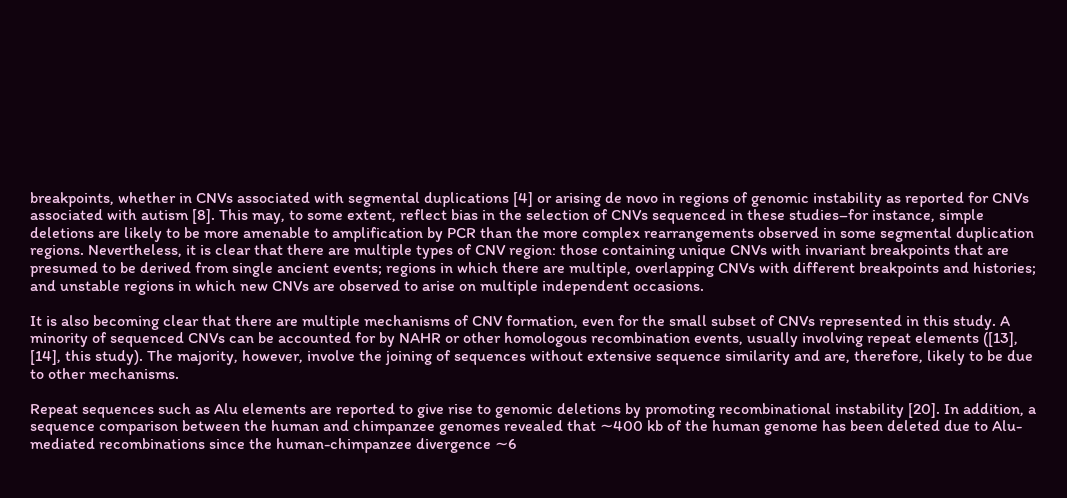breakpoints, whether in CNVs associated with segmental duplications [4] or arising de novo in regions of genomic instability as reported for CNVs associated with autism [8]. This may, to some extent, reflect bias in the selection of CNVs sequenced in these studies–for instance, simple deletions are likely to be more amenable to amplification by PCR than the more complex rearrangements observed in some segmental duplication regions. Nevertheless, it is clear that there are multiple types of CNV region: those containing unique CNVs with invariant breakpoints that are presumed to be derived from single ancient events; regions in which there are multiple, overlapping CNVs with different breakpoints and histories; and unstable regions in which new CNVs are observed to arise on multiple independent occasions.

It is also becoming clear that there are multiple mechanisms of CNV formation, even for the small subset of CNVs represented in this study. A minority of sequenced CNVs can be accounted for by NAHR or other homologous recombination events, usually involving repeat elements ([13], [14], this study). The majority, however, involve the joining of sequences without extensive sequence similarity and are, therefore, likely to be due to other mechanisms.

Repeat sequences such as Alu elements are reported to give rise to genomic deletions by promoting recombinational instability [20]. In addition, a sequence comparison between the human and chimpanzee genomes revealed that ∼400 kb of the human genome has been deleted due to Alu-mediated recombinations since the human-chimpanzee divergence ∼6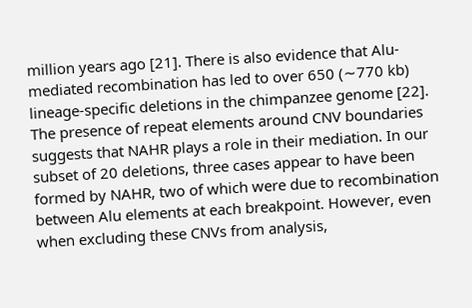million years ago [21]. There is also evidence that Alu-mediated recombination has led to over 650 (∼770 kb) lineage-specific deletions in the chimpanzee genome [22]. The presence of repeat elements around CNV boundaries suggests that NAHR plays a role in their mediation. In our subset of 20 deletions, three cases appear to have been formed by NAHR, two of which were due to recombination between Alu elements at each breakpoint. However, even when excluding these CNVs from analysis,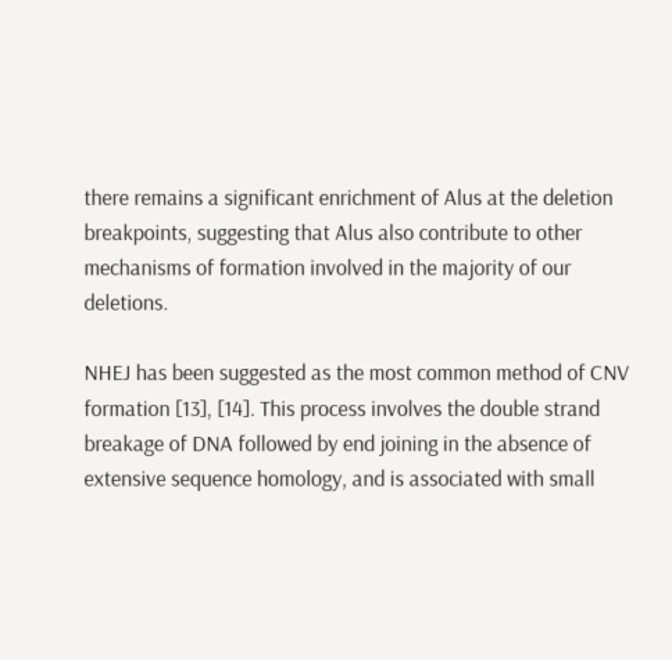there remains a significant enrichment of Alus at the deletion breakpoints, suggesting that Alus also contribute to other mechanisms of formation involved in the majority of our deletions.

NHEJ has been suggested as the most common method of CNV formation [13], [14]. This process involves the double strand breakage of DNA followed by end joining in the absence of extensive sequence homology, and is associated with small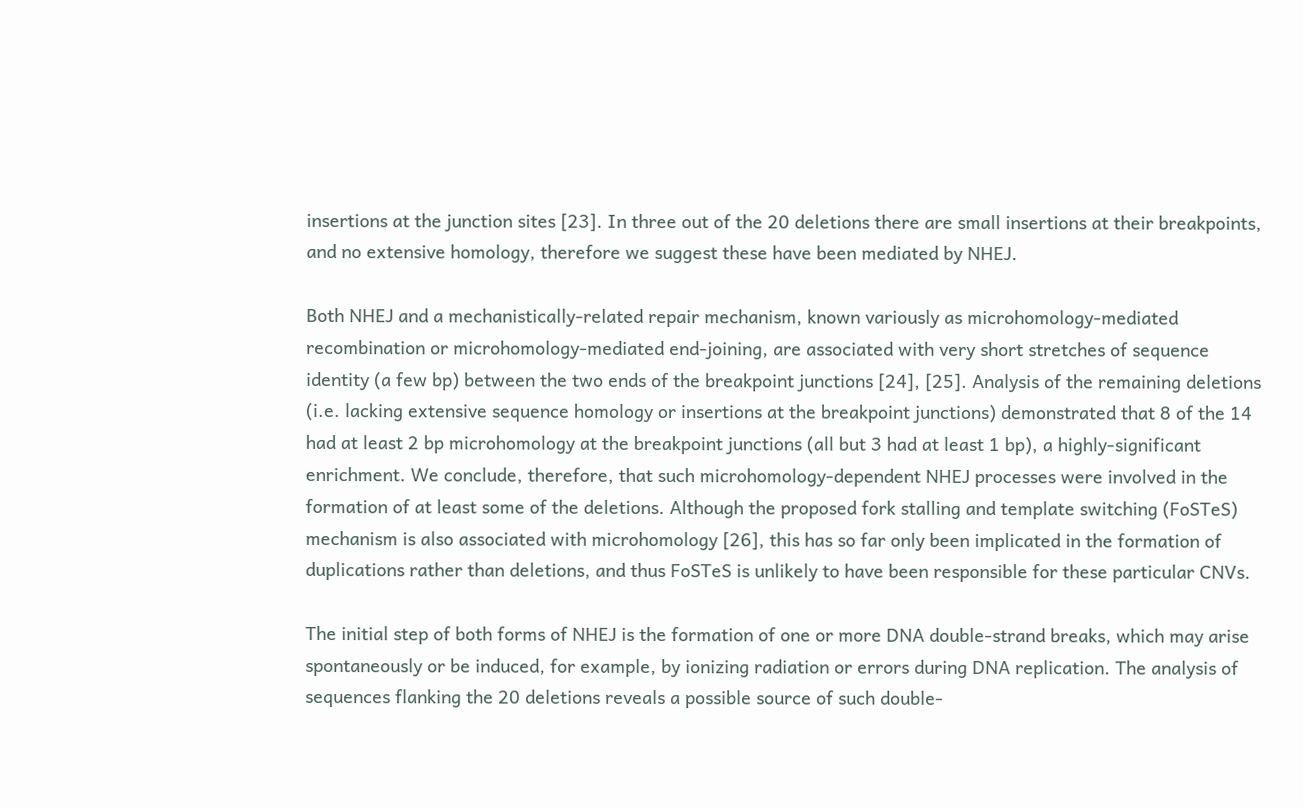insertions at the junction sites [23]. In three out of the 20 deletions there are small insertions at their breakpoints, and no extensive homology, therefore we suggest these have been mediated by NHEJ.

Both NHEJ and a mechanistically-related repair mechanism, known variously as microhomology-mediated recombination or microhomology-mediated end-joining, are associated with very short stretches of sequence identity (a few bp) between the two ends of the breakpoint junctions [24], [25]. Analysis of the remaining deletions (i.e. lacking extensive sequence homology or insertions at the breakpoint junctions) demonstrated that 8 of the 14 had at least 2 bp microhomology at the breakpoint junctions (all but 3 had at least 1 bp), a highly-significant enrichment. We conclude, therefore, that such microhomology-dependent NHEJ processes were involved in the formation of at least some of the deletions. Although the proposed fork stalling and template switching (FoSTeS) mechanism is also associated with microhomology [26], this has so far only been implicated in the formation of duplications rather than deletions, and thus FoSTeS is unlikely to have been responsible for these particular CNVs.

The initial step of both forms of NHEJ is the formation of one or more DNA double-strand breaks, which may arise spontaneously or be induced, for example, by ionizing radiation or errors during DNA replication. The analysis of sequences flanking the 20 deletions reveals a possible source of such double-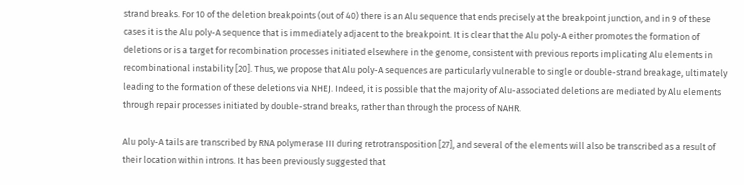strand breaks. For 10 of the deletion breakpoints (out of 40) there is an Alu sequence that ends precisely at the breakpoint junction, and in 9 of these cases it is the Alu poly-A sequence that is immediately adjacent to the breakpoint. It is clear that the Alu poly-A either promotes the formation of deletions or is a target for recombination processes initiated elsewhere in the genome, consistent with previous reports implicating Alu elements in recombinational instability [20]. Thus, we propose that Alu poly-A sequences are particularly vulnerable to single or double-strand breakage, ultimately leading to the formation of these deletions via NHEJ. Indeed, it is possible that the majority of Alu-associated deletions are mediated by Alu elements through repair processes initiated by double-strand breaks, rather than through the process of NAHR.

Alu poly-A tails are transcribed by RNA polymerase III during retrotransposition [27], and several of the elements will also be transcribed as a result of their location within introns. It has been previously suggested that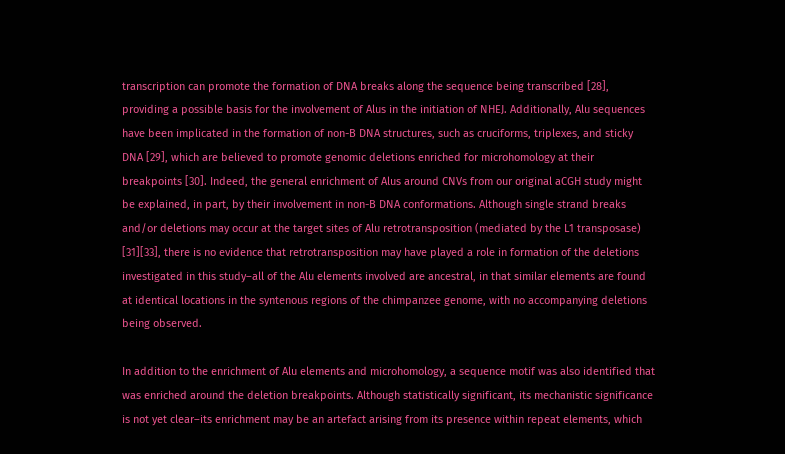transcription can promote the formation of DNA breaks along the sequence being transcribed [28], providing a possible basis for the involvement of Alus in the initiation of NHEJ. Additionally, Alu sequences have been implicated in the formation of non-B DNA structures, such as cruciforms, triplexes, and sticky DNA [29], which are believed to promote genomic deletions enriched for microhomology at their breakpoints [30]. Indeed, the general enrichment of Alus around CNVs from our original aCGH study might be explained, in part, by their involvement in non-B DNA conformations. Although single strand breaks and/or deletions may occur at the target sites of Alu retrotransposition (mediated by the L1 transposase) [31][33], there is no evidence that retrotransposition may have played a role in formation of the deletions investigated in this study–all of the Alu elements involved are ancestral, in that similar elements are found at identical locations in the syntenous regions of the chimpanzee genome, with no accompanying deletions being observed.

In addition to the enrichment of Alu elements and microhomology, a sequence motif was also identified that was enriched around the deletion breakpoints. Although statistically significant, its mechanistic significance is not yet clear–its enrichment may be an artefact arising from its presence within repeat elements, which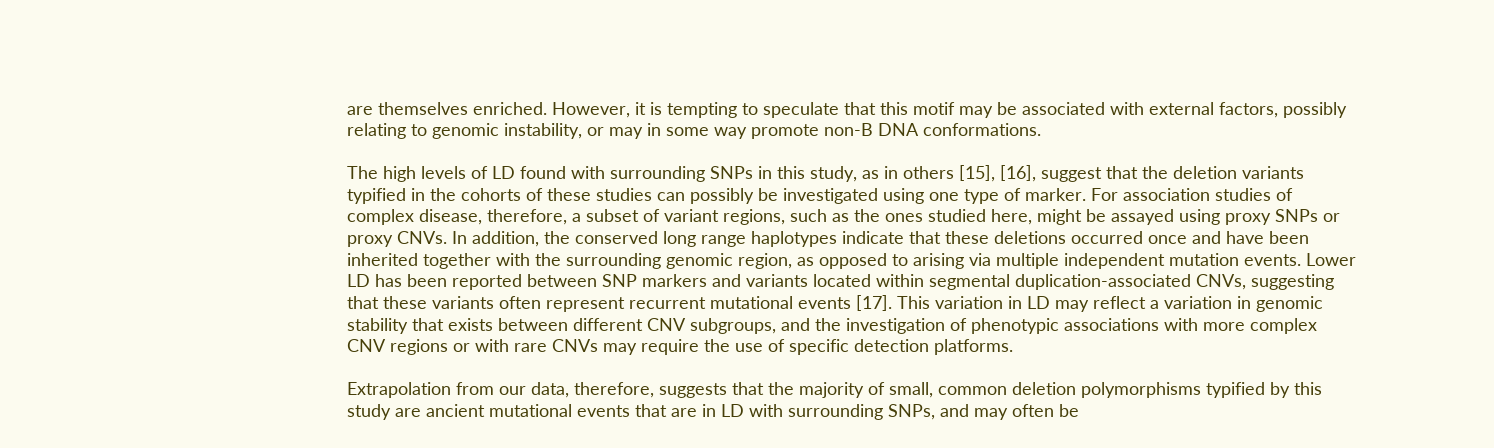are themselves enriched. However, it is tempting to speculate that this motif may be associated with external factors, possibly relating to genomic instability, or may in some way promote non-B DNA conformations.

The high levels of LD found with surrounding SNPs in this study, as in others [15], [16], suggest that the deletion variants typified in the cohorts of these studies can possibly be investigated using one type of marker. For association studies of complex disease, therefore, a subset of variant regions, such as the ones studied here, might be assayed using proxy SNPs or proxy CNVs. In addition, the conserved long range haplotypes indicate that these deletions occurred once and have been inherited together with the surrounding genomic region, as opposed to arising via multiple independent mutation events. Lower LD has been reported between SNP markers and variants located within segmental duplication-associated CNVs, suggesting that these variants often represent recurrent mutational events [17]. This variation in LD may reflect a variation in genomic stability that exists between different CNV subgroups, and the investigation of phenotypic associations with more complex CNV regions or with rare CNVs may require the use of specific detection platforms.

Extrapolation from our data, therefore, suggests that the majority of small, common deletion polymorphisms typified by this study are ancient mutational events that are in LD with surrounding SNPs, and may often be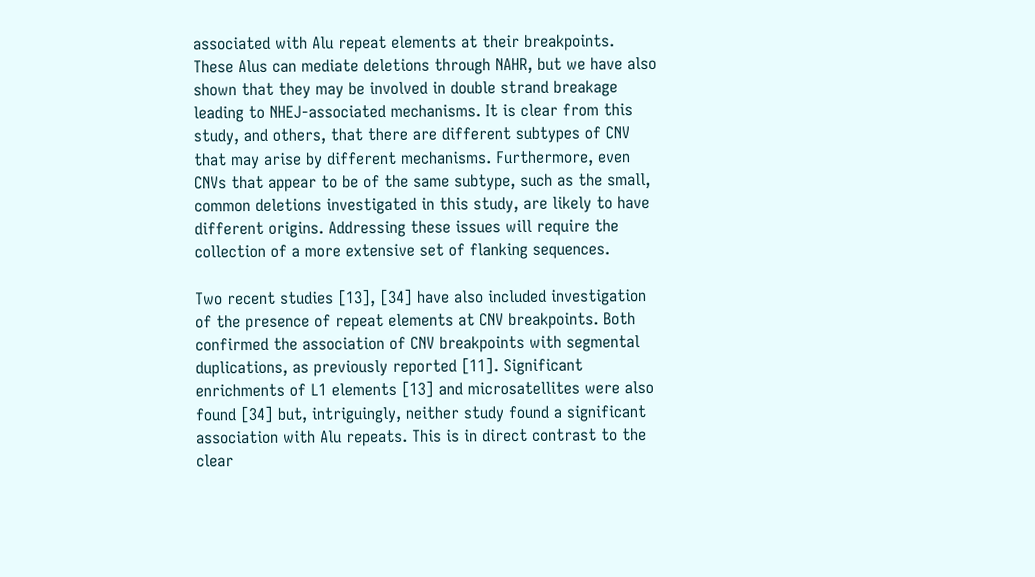associated with Alu repeat elements at their breakpoints. These Alus can mediate deletions through NAHR, but we have also shown that they may be involved in double strand breakage leading to NHEJ-associated mechanisms. It is clear from this study, and others, that there are different subtypes of CNV that may arise by different mechanisms. Furthermore, even CNVs that appear to be of the same subtype, such as the small, common deletions investigated in this study, are likely to have different origins. Addressing these issues will require the collection of a more extensive set of flanking sequences.

Two recent studies [13], [34] have also included investigation of the presence of repeat elements at CNV breakpoints. Both confirmed the association of CNV breakpoints with segmental duplications, as previously reported [11]. Significant enrichments of L1 elements [13] and microsatellites were also found [34] but, intriguingly, neither study found a significant association with Alu repeats. This is in direct contrast to the clear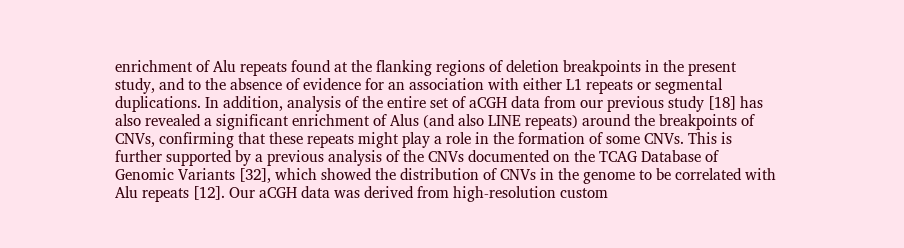enrichment of Alu repeats found at the flanking regions of deletion breakpoints in the present study, and to the absence of evidence for an association with either L1 repeats or segmental duplications. In addition, analysis of the entire set of aCGH data from our previous study [18] has also revealed a significant enrichment of Alus (and also LINE repeats) around the breakpoints of CNVs, confirming that these repeats might play a role in the formation of some CNVs. This is further supported by a previous analysis of the CNVs documented on the TCAG Database of Genomic Variants [32], which showed the distribution of CNVs in the genome to be correlated with Alu repeats [12]. Our aCGH data was derived from high-resolution custom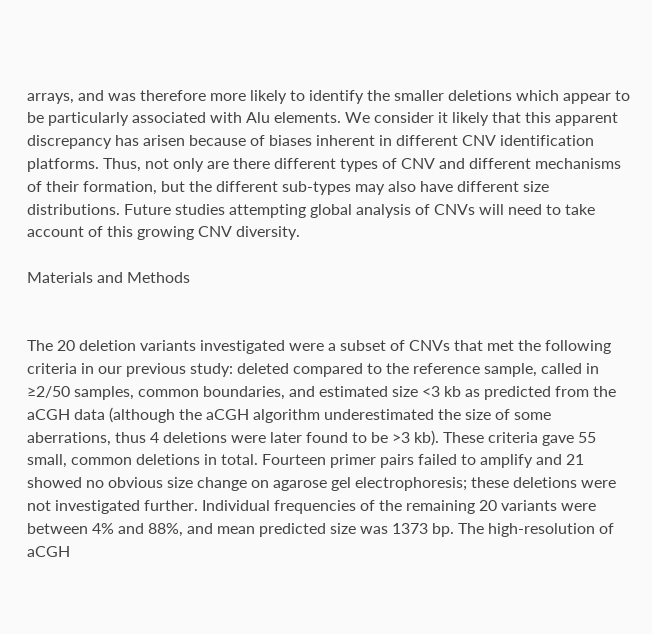arrays, and was therefore more likely to identify the smaller deletions which appear to be particularly associated with Alu elements. We consider it likely that this apparent discrepancy has arisen because of biases inherent in different CNV identification platforms. Thus, not only are there different types of CNV and different mechanisms of their formation, but the different sub-types may also have different size distributions. Future studies attempting global analysis of CNVs will need to take account of this growing CNV diversity.

Materials and Methods


The 20 deletion variants investigated were a subset of CNVs that met the following criteria in our previous study: deleted compared to the reference sample, called in ≥2/50 samples, common boundaries, and estimated size <3 kb as predicted from the aCGH data (although the aCGH algorithm underestimated the size of some aberrations, thus 4 deletions were later found to be >3 kb). These criteria gave 55 small, common deletions in total. Fourteen primer pairs failed to amplify and 21 showed no obvious size change on agarose gel electrophoresis; these deletions were not investigated further. Individual frequencies of the remaining 20 variants were between 4% and 88%, and mean predicted size was 1373 bp. The high-resolution of aCGH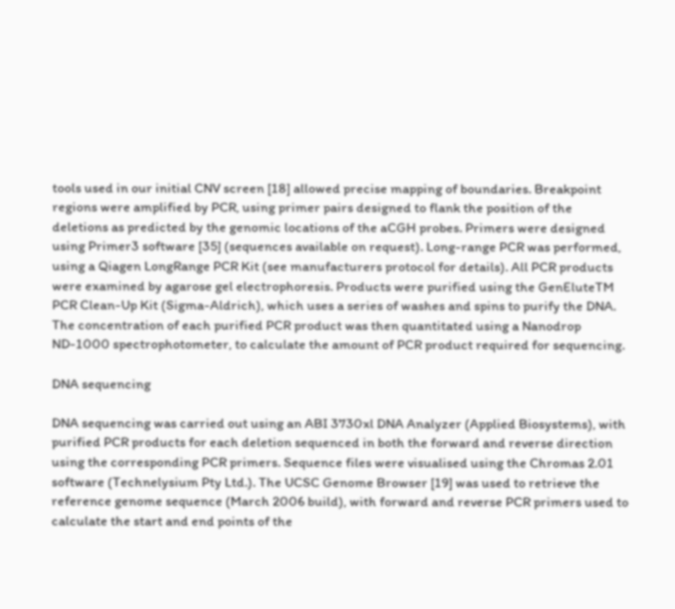tools used in our initial CNV screen [18] allowed precise mapping of boundaries. Breakpoint regions were amplified by PCR, using primer pairs designed to flank the position of the deletions as predicted by the genomic locations of the aCGH probes. Primers were designed using Primer3 software [35] (sequences available on request). Long-range PCR was performed, using a Qiagen LongRange PCR Kit (see manufacturers protocol for details). All PCR products were examined by agarose gel electrophoresis. Products were purified using the GenEluteTM PCR Clean-Up Kit (Sigma-Aldrich), which uses a series of washes and spins to purify the DNA. The concentration of each purified PCR product was then quantitated using a Nanodrop ND-1000 spectrophotometer, to calculate the amount of PCR product required for sequencing.

DNA sequencing

DNA sequencing was carried out using an ABI 3730xl DNA Analyzer (Applied Biosystems), with purified PCR products for each deletion sequenced in both the forward and reverse direction using the corresponding PCR primers. Sequence files were visualised using the Chromas 2.01 software (Technelysium Pty Ltd.). The UCSC Genome Browser [19] was used to retrieve the reference genome sequence (March 2006 build), with forward and reverse PCR primers used to calculate the start and end points of the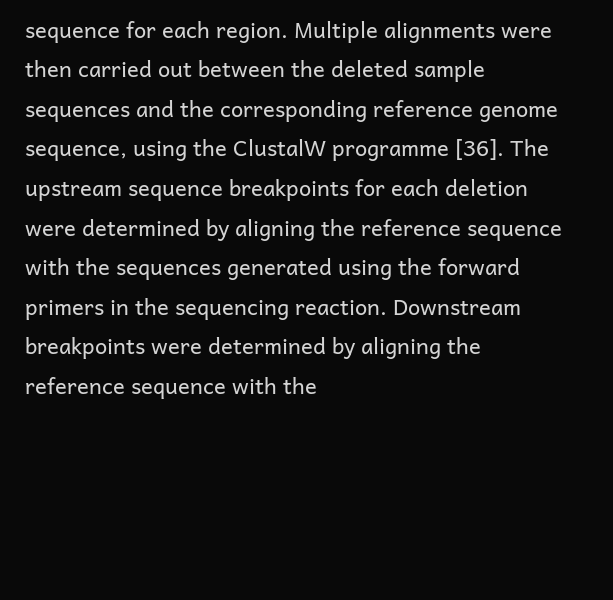sequence for each region. Multiple alignments were then carried out between the deleted sample sequences and the corresponding reference genome sequence, using the ClustalW programme [36]. The upstream sequence breakpoints for each deletion were determined by aligning the reference sequence with the sequences generated using the forward primers in the sequencing reaction. Downstream breakpoints were determined by aligning the reference sequence with the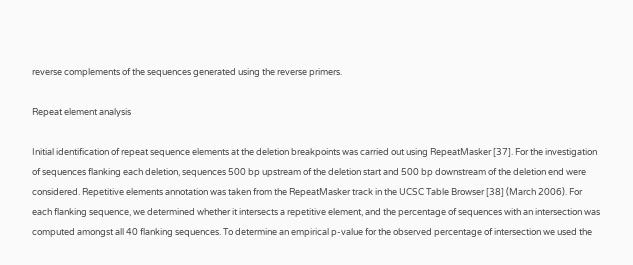reverse complements of the sequences generated using the reverse primers.

Repeat element analysis

Initial identification of repeat sequence elements at the deletion breakpoints was carried out using RepeatMasker [37]. For the investigation of sequences flanking each deletion, sequences 500 bp upstream of the deletion start and 500 bp downstream of the deletion end were considered. Repetitive elements annotation was taken from the RepeatMasker track in the UCSC Table Browser [38] (March 2006). For each flanking sequence, we determined whether it intersects a repetitive element, and the percentage of sequences with an intersection was computed amongst all 40 flanking sequences. To determine an empirical p-value for the observed percentage of intersection we used the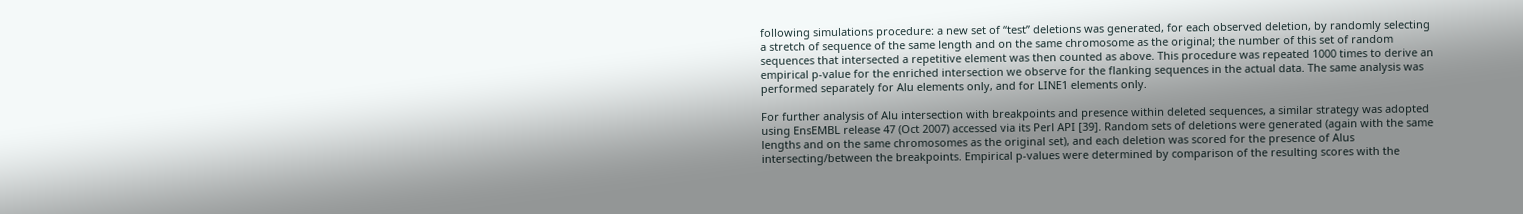following simulations procedure: a new set of “test” deletions was generated, for each observed deletion, by randomly selecting a stretch of sequence of the same length and on the same chromosome as the original; the number of this set of random sequences that intersected a repetitive element was then counted as above. This procedure was repeated 1000 times to derive an empirical p-value for the enriched intersection we observe for the flanking sequences in the actual data. The same analysis was performed separately for Alu elements only, and for LINE1 elements only.

For further analysis of Alu intersection with breakpoints and presence within deleted sequences, a similar strategy was adopted using EnsEMBL release 47 (Oct 2007) accessed via its Perl API [39]. Random sets of deletions were generated (again with the same lengths and on the same chromosomes as the original set), and each deletion was scored for the presence of Alus intersecting/between the breakpoints. Empirical p-values were determined by comparison of the resulting scores with the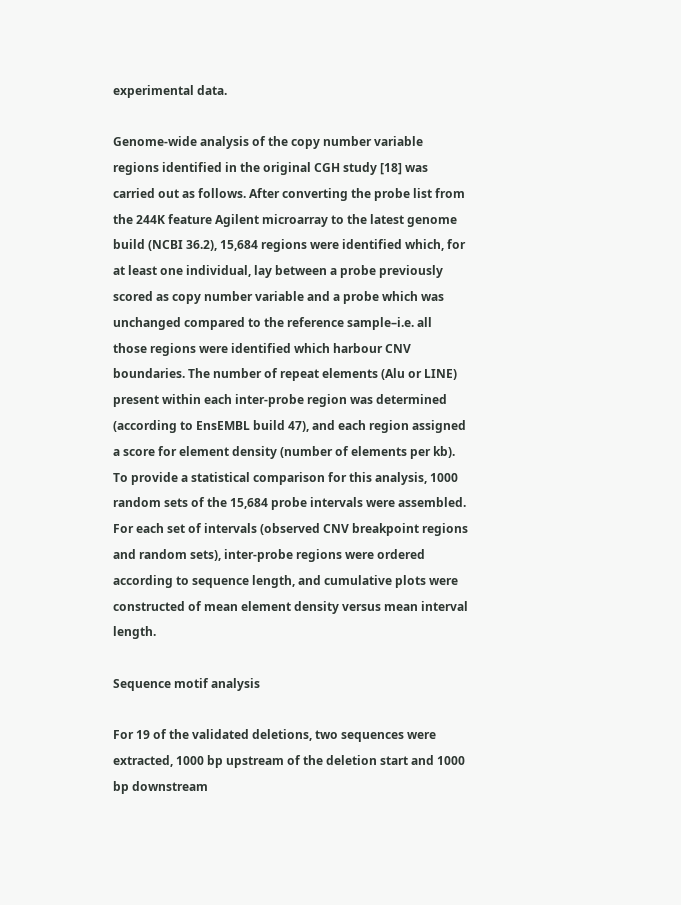experimental data.

Genome-wide analysis of the copy number variable regions identified in the original CGH study [18] was carried out as follows. After converting the probe list from the 244K feature Agilent microarray to the latest genome build (NCBI 36.2), 15,684 regions were identified which, for at least one individual, lay between a probe previously scored as copy number variable and a probe which was unchanged compared to the reference sample–i.e. all those regions were identified which harbour CNV boundaries. The number of repeat elements (Alu or LINE) present within each inter-probe region was determined (according to EnsEMBL build 47), and each region assigned a score for element density (number of elements per kb). To provide a statistical comparison for this analysis, 1000 random sets of the 15,684 probe intervals were assembled. For each set of intervals (observed CNV breakpoint regions and random sets), inter-probe regions were ordered according to sequence length, and cumulative plots were constructed of mean element density versus mean interval length.

Sequence motif analysis

For 19 of the validated deletions, two sequences were extracted, 1000 bp upstream of the deletion start and 1000 bp downstream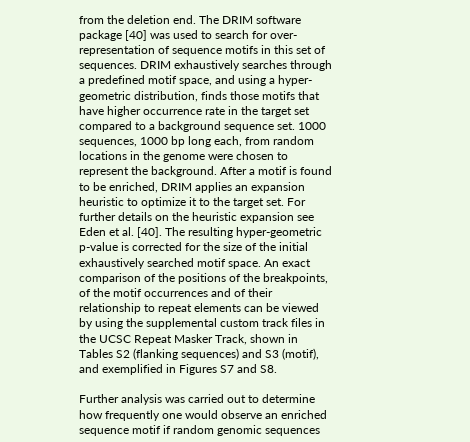from the deletion end. The DRIM software package [40] was used to search for over-representation of sequence motifs in this set of sequences. DRIM exhaustively searches through a predefined motif space, and using a hyper-geometric distribution, finds those motifs that have higher occurrence rate in the target set compared to a background sequence set. 1000 sequences, 1000 bp long each, from random locations in the genome were chosen to represent the background. After a motif is found to be enriched, DRIM applies an expansion heuristic to optimize it to the target set. For further details on the heuristic expansion see Eden et al. [40]. The resulting hyper-geometric p-value is corrected for the size of the initial exhaustively searched motif space. An exact comparison of the positions of the breakpoints, of the motif occurrences and of their relationship to repeat elements can be viewed by using the supplemental custom track files in the UCSC Repeat Masker Track, shown in Tables S2 (flanking sequences) and S3 (motif), and exemplified in Figures S7 and S8.

Further analysis was carried out to determine how frequently one would observe an enriched sequence motif if random genomic sequences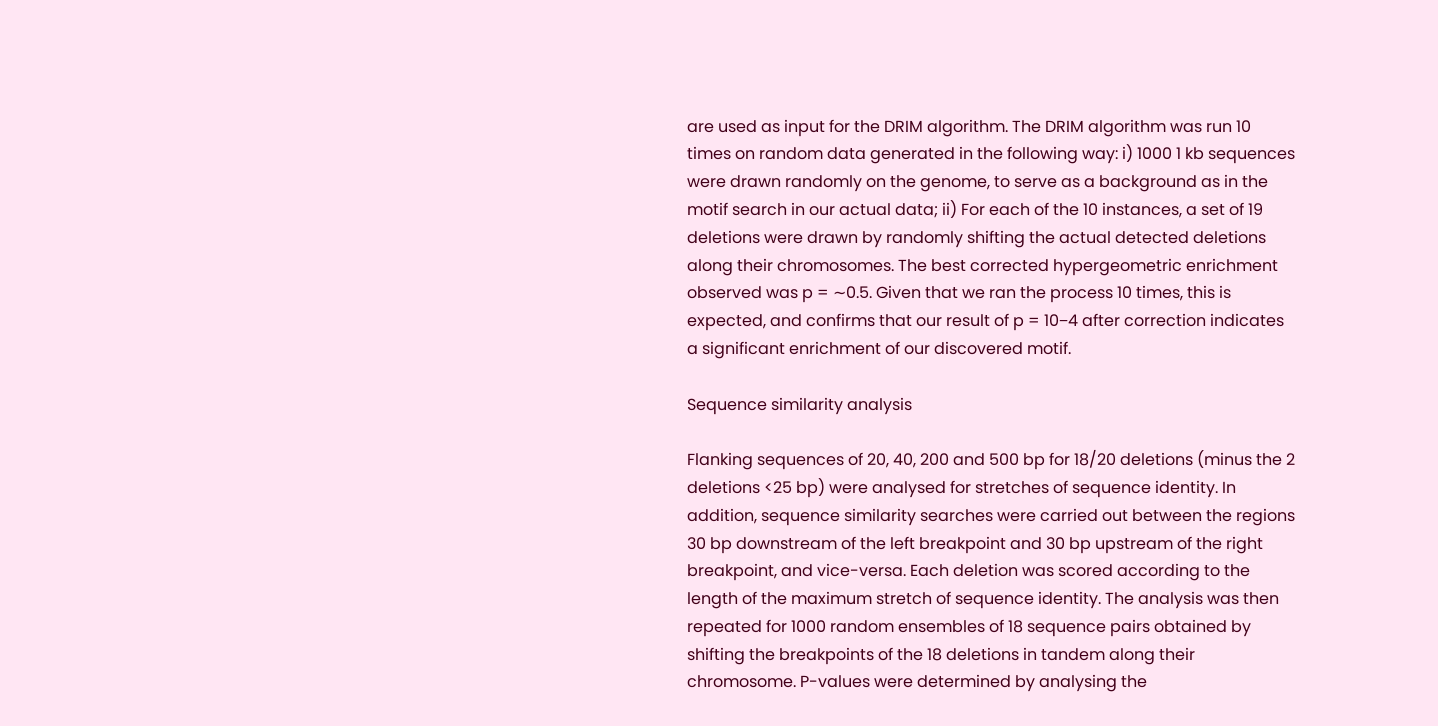are used as input for the DRIM algorithm. The DRIM algorithm was run 10 times on random data generated in the following way: i) 1000 1 kb sequences were drawn randomly on the genome, to serve as a background as in the motif search in our actual data; ii) For each of the 10 instances, a set of 19 deletions were drawn by randomly shifting the actual detected deletions along their chromosomes. The best corrected hypergeometric enrichment observed was p = ∼0.5. Given that we ran the process 10 times, this is expected, and confirms that our result of p = 10−4 after correction indicates a significant enrichment of our discovered motif.

Sequence similarity analysis

Flanking sequences of 20, 40, 200 and 500 bp for 18/20 deletions (minus the 2 deletions <25 bp) were analysed for stretches of sequence identity. In addition, sequence similarity searches were carried out between the regions 30 bp downstream of the left breakpoint and 30 bp upstream of the right breakpoint, and vice-versa. Each deletion was scored according to the length of the maximum stretch of sequence identity. The analysis was then repeated for 1000 random ensembles of 18 sequence pairs obtained by shifting the breakpoints of the 18 deletions in tandem along their chromosome. P-values were determined by analysing the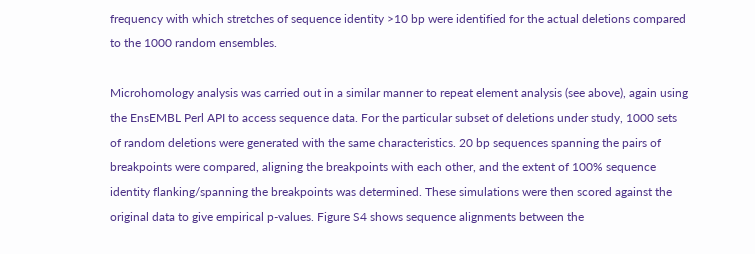frequency with which stretches of sequence identity >10 bp were identified for the actual deletions compared to the 1000 random ensembles.

Microhomology analysis was carried out in a similar manner to repeat element analysis (see above), again using the EnsEMBL Perl API to access sequence data. For the particular subset of deletions under study, 1000 sets of random deletions were generated with the same characteristics. 20 bp sequences spanning the pairs of breakpoints were compared, aligning the breakpoints with each other, and the extent of 100% sequence identity flanking/spanning the breakpoints was determined. These simulations were then scored against the original data to give empirical p-values. Figure S4 shows sequence alignments between the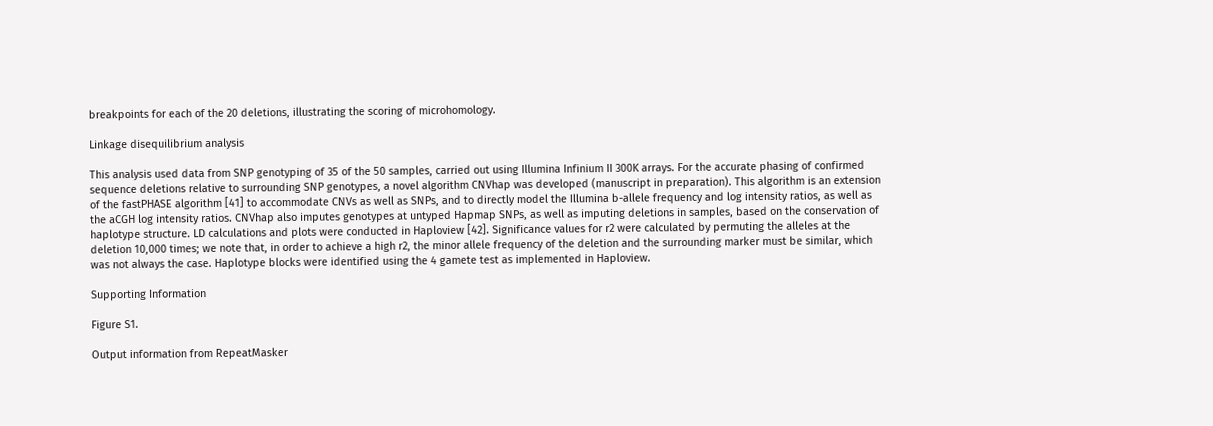breakpoints for each of the 20 deletions, illustrating the scoring of microhomology.

Linkage disequilibrium analysis

This analysis used data from SNP genotyping of 35 of the 50 samples, carried out using Illumina Infinium II 300K arrays. For the accurate phasing of confirmed sequence deletions relative to surrounding SNP genotypes, a novel algorithm CNVhap was developed (manuscript in preparation). This algorithm is an extension of the fastPHASE algorithm [41] to accommodate CNVs as well as SNPs, and to directly model the Illumina b-allele frequency and log intensity ratios, as well as the aCGH log intensity ratios. CNVhap also imputes genotypes at untyped Hapmap SNPs, as well as imputing deletions in samples, based on the conservation of haplotype structure. LD calculations and plots were conducted in Haploview [42]. Significance values for r2 were calculated by permuting the alleles at the deletion 10,000 times; we note that, in order to achieve a high r2, the minor allele frequency of the deletion and the surrounding marker must be similar, which was not always the case. Haplotype blocks were identified using the 4 gamete test as implemented in Haploview.

Supporting Information

Figure S1.

Output information from RepeatMasker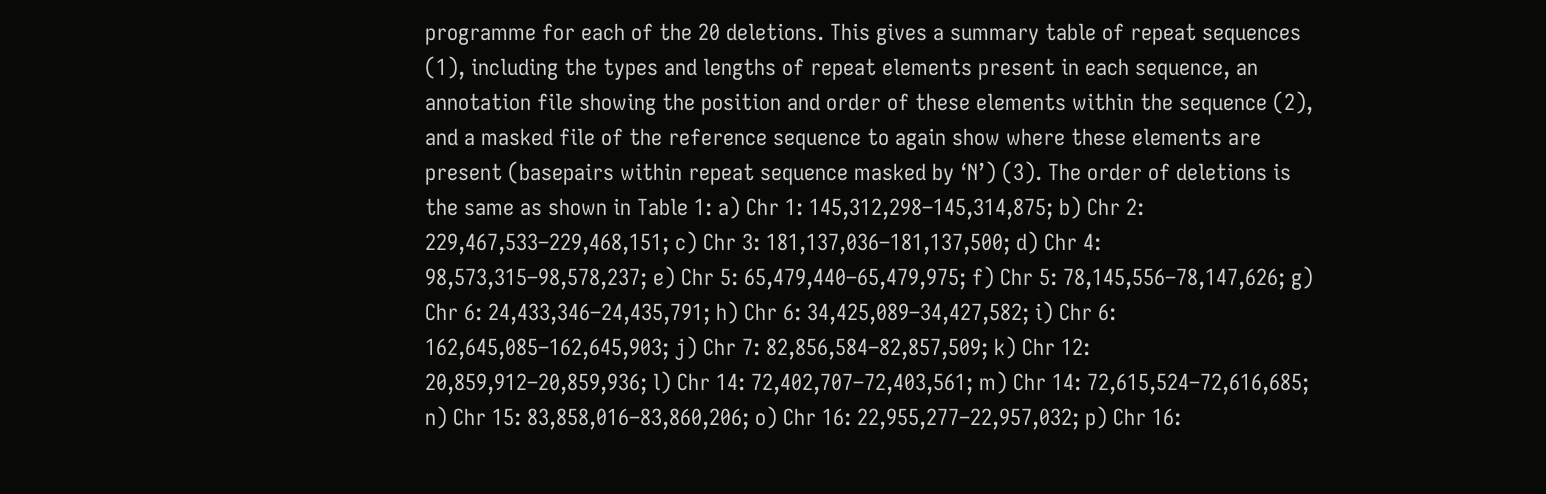programme for each of the 20 deletions. This gives a summary table of repeat sequences (1), including the types and lengths of repeat elements present in each sequence, an annotation file showing the position and order of these elements within the sequence (2), and a masked file of the reference sequence to again show where these elements are present (basepairs within repeat sequence masked by ‘N’) (3). The order of deletions is the same as shown in Table 1: a) Chr 1: 145,312,298–145,314,875; b) Chr 2: 229,467,533–229,468,151; c) Chr 3: 181,137,036–181,137,500; d) Chr 4: 98,573,315–98,578,237; e) Chr 5: 65,479,440–65,479,975; f) Chr 5: 78,145,556–78,147,626; g) Chr 6: 24,433,346–24,435,791; h) Chr 6: 34,425,089–34,427,582; i) Chr 6: 162,645,085–162,645,903; j) Chr 7: 82,856,584–82,857,509; k) Chr 12: 20,859,912–20,859,936; l) Chr 14: 72,402,707–72,403,561; m) Chr 14: 72,615,524–72,616,685; n) Chr 15: 83,858,016–83,860,206; o) Chr 16: 22,955,277–22,957,032; p) Chr 16: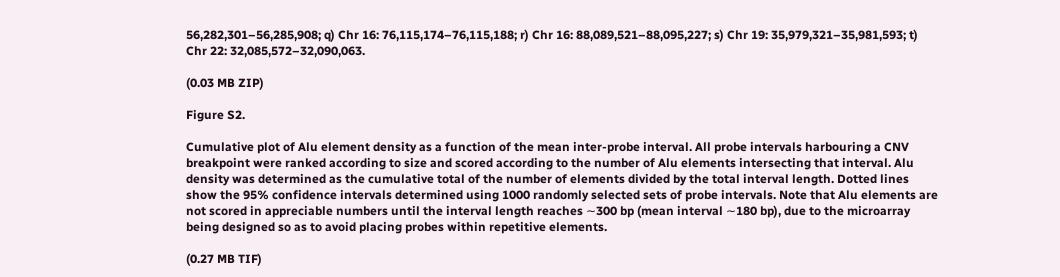56,282,301–56,285,908; q) Chr 16: 76,115,174–76,115,188; r) Chr 16: 88,089,521–88,095,227; s) Chr 19: 35,979,321–35,981,593; t) Chr 22: 32,085,572–32,090,063.

(0.03 MB ZIP)

Figure S2.

Cumulative plot of Alu element density as a function of the mean inter-probe interval. All probe intervals harbouring a CNV breakpoint were ranked according to size and scored according to the number of Alu elements intersecting that interval. Alu density was determined as the cumulative total of the number of elements divided by the total interval length. Dotted lines show the 95% confidence intervals determined using 1000 randomly selected sets of probe intervals. Note that Alu elements are not scored in appreciable numbers until the interval length reaches ∼300 bp (mean interval ∼180 bp), due to the microarray being designed so as to avoid placing probes within repetitive elements.

(0.27 MB TIF)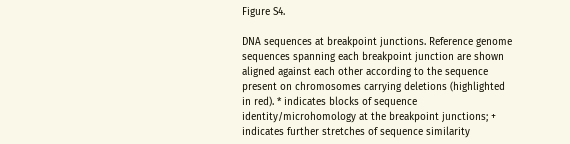Figure S4.

DNA sequences at breakpoint junctions. Reference genome sequences spanning each breakpoint junction are shown aligned against each other according to the sequence present on chromosomes carrying deletions (highlighted in red). * indicates blocks of sequence identity/microhomology at the breakpoint junctions; + indicates further stretches of sequence similarity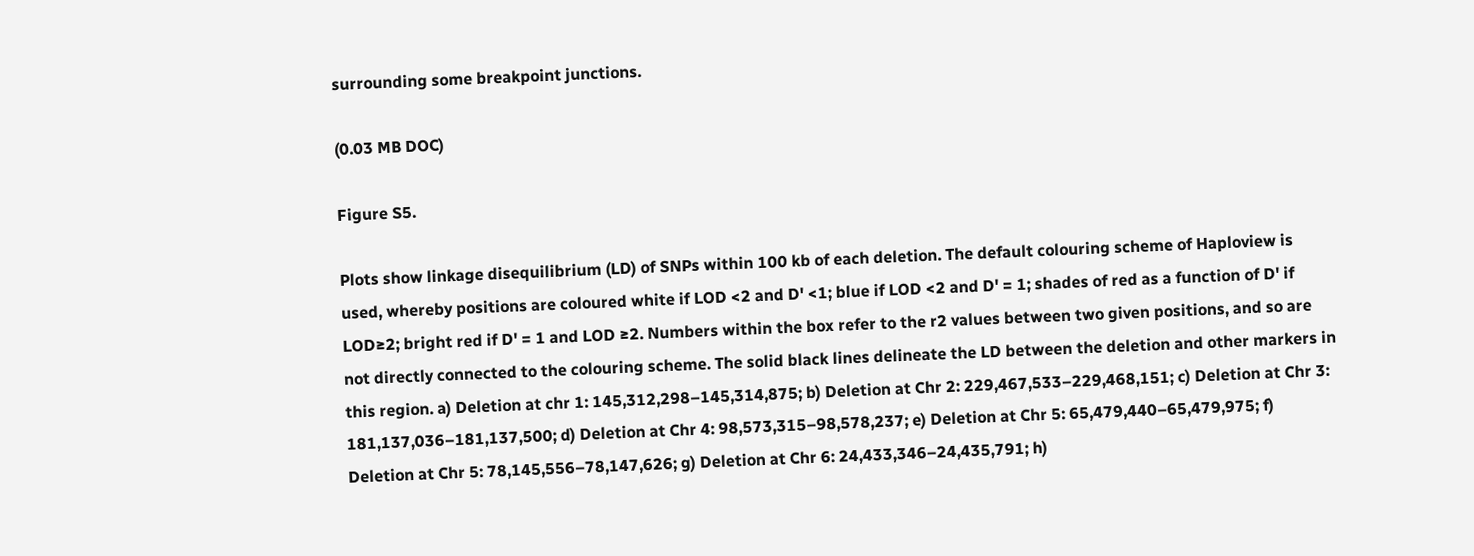surrounding some breakpoint junctions.

(0.03 MB DOC)

Figure S5.

Plots show linkage disequilibrium (LD) of SNPs within 100 kb of each deletion. The default colouring scheme of Haploview is used, whereby positions are coloured white if LOD <2 and D' <1; blue if LOD <2 and D' = 1; shades of red as a function of D' if LOD≥2; bright red if D' = 1 and LOD ≥2. Numbers within the box refer to the r2 values between two given positions, and so are not directly connected to the colouring scheme. The solid black lines delineate the LD between the deletion and other markers in this region. a) Deletion at chr 1: 145,312,298–145,314,875; b) Deletion at Chr 2: 229,467,533–229,468,151; c) Deletion at Chr 3: 181,137,036–181,137,500; d) Deletion at Chr 4: 98,573,315–98,578,237; e) Deletion at Chr 5: 65,479,440–65,479,975; f) Deletion at Chr 5: 78,145,556–78,147,626; g) Deletion at Chr 6: 24,433,346–24,435,791; h)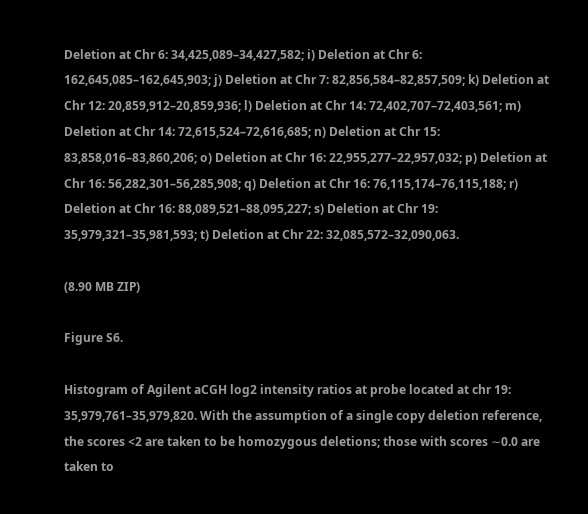Deletion at Chr 6: 34,425,089–34,427,582; i) Deletion at Chr 6: 162,645,085–162,645,903; j) Deletion at Chr 7: 82,856,584–82,857,509; k) Deletion at Chr 12: 20,859,912–20,859,936; l) Deletion at Chr 14: 72,402,707–72,403,561; m) Deletion at Chr 14: 72,615,524–72,616,685; n) Deletion at Chr 15: 83,858,016–83,860,206; o) Deletion at Chr 16: 22,955,277–22,957,032; p) Deletion at Chr 16: 56,282,301–56,285,908; q) Deletion at Chr 16: 76,115,174–76,115,188; r) Deletion at Chr 16: 88,089,521–88,095,227; s) Deletion at Chr 19: 35,979,321–35,981,593; t) Deletion at Chr 22: 32,085,572–32,090,063.

(8.90 MB ZIP)

Figure S6.

Histogram of Agilent aCGH log2 intensity ratios at probe located at chr 19: 35,979,761–35,979,820. With the assumption of a single copy deletion reference, the scores <2 are taken to be homozygous deletions; those with scores ∼0.0 are taken to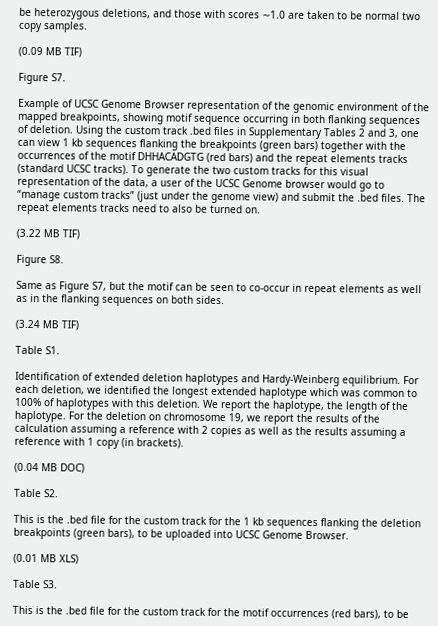be heterozygous deletions, and those with scores ∼1.0 are taken to be normal two copy samples.

(0.09 MB TIF)

Figure S7.

Example of UCSC Genome Browser representation of the genomic environment of the mapped breakpoints, showing motif sequence occurring in both flanking sequences of deletion. Using the custom track .bed files in Supplementary Tables 2 and 3, one can view 1 kb sequences flanking the breakpoints (green bars) together with the occurrences of the motif DHHACADGTG (red bars) and the repeat elements tracks (standard UCSC tracks). To generate the two custom tracks for this visual representation of the data, a user of the UCSC Genome browser would go to “manage custom tracks” (just under the genome view) and submit the .bed files. The repeat elements tracks need to also be turned on.

(3.22 MB TIF)

Figure S8.

Same as Figure S7, but the motif can be seen to co-occur in repeat elements as well as in the flanking sequences on both sides.

(3.24 MB TIF)

Table S1.

Identification of extended deletion haplotypes and Hardy-Weinberg equilibrium. For each deletion, we identified the longest extended haplotype which was common to 100% of haplotypes with this deletion. We report the haplotype, the length of the haplotype. For the deletion on chromosome 19, we report the results of the calculation assuming a reference with 2 copies as well as the results assuming a reference with 1 copy (in brackets).

(0.04 MB DOC)

Table S2.

This is the .bed file for the custom track for the 1 kb sequences flanking the deletion breakpoints (green bars), to be uploaded into UCSC Genome Browser.

(0.01 MB XLS)

Table S3.

This is the .bed file for the custom track for the motif occurrences (red bars), to be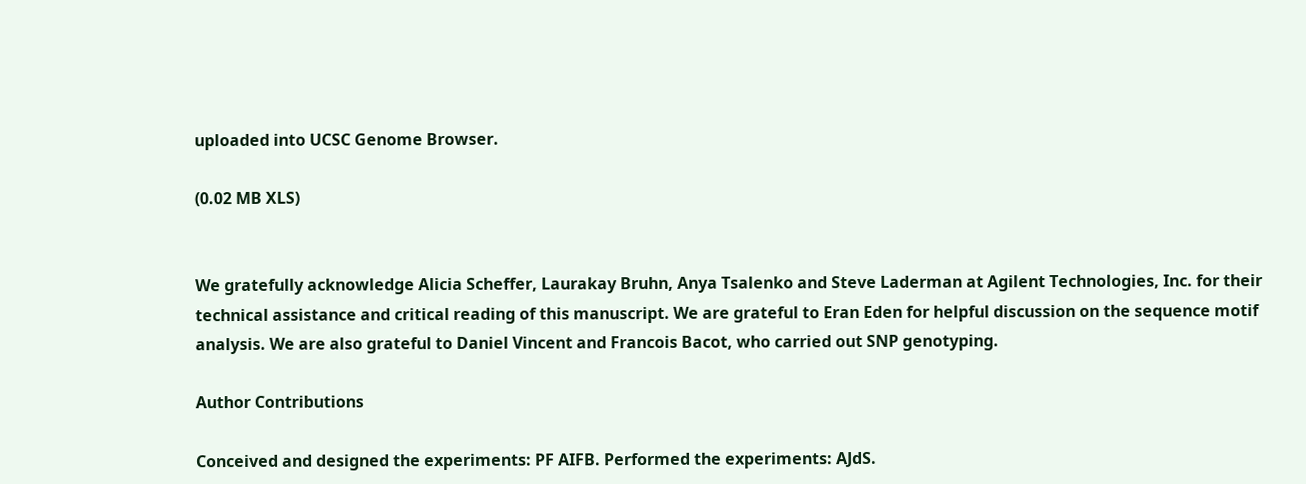uploaded into UCSC Genome Browser.

(0.02 MB XLS)


We gratefully acknowledge Alicia Scheffer, Laurakay Bruhn, Anya Tsalenko and Steve Laderman at Agilent Technologies, Inc. for their technical assistance and critical reading of this manuscript. We are grateful to Eran Eden for helpful discussion on the sequence motif analysis. We are also grateful to Daniel Vincent and Francois Bacot, who carried out SNP genotyping.

Author Contributions

Conceived and designed the experiments: PF AIFB. Performed the experiments: AJdS.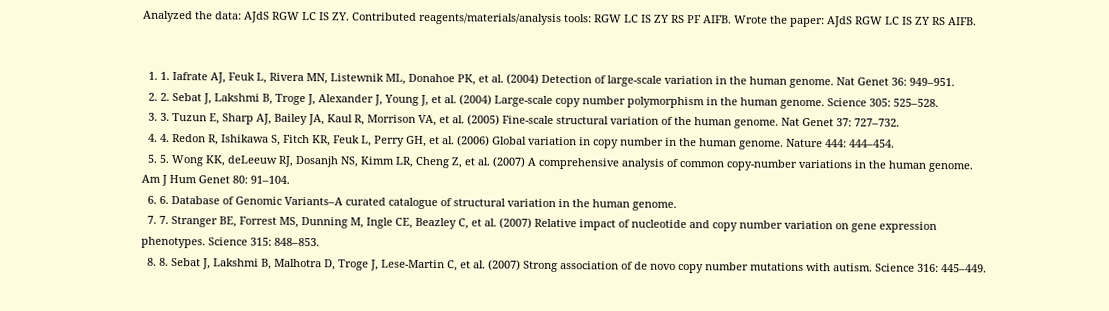Analyzed the data: AJdS RGW LC IS ZY. Contributed reagents/materials/analysis tools: RGW LC IS ZY RS PF AIFB. Wrote the paper: AJdS RGW LC IS ZY RS AIFB.


  1. 1. Iafrate AJ, Feuk L, Rivera MN, Listewnik ML, Donahoe PK, et al. (2004) Detection of large-scale variation in the human genome. Nat Genet 36: 949–951.
  2. 2. Sebat J, Lakshmi B, Troge J, Alexander J, Young J, et al. (2004) Large-scale copy number polymorphism in the human genome. Science 305: 525–528.
  3. 3. Tuzun E, Sharp AJ, Bailey JA, Kaul R, Morrison VA, et al. (2005) Fine-scale structural variation of the human genome. Nat Genet 37: 727–732.
  4. 4. Redon R, Ishikawa S, Fitch KR, Feuk L, Perry GH, et al. (2006) Global variation in copy number in the human genome. Nature 444: 444–454.
  5. 5. Wong KK, deLeeuw RJ, Dosanjh NS, Kimm LR, Cheng Z, et al. (2007) A comprehensive analysis of common copy-number variations in the human genome. Am J Hum Genet 80: 91–104.
  6. 6. Database of Genomic Variants–A curated catalogue of structural variation in the human genome.
  7. 7. Stranger BE, Forrest MS, Dunning M, Ingle CE, Beazley C, et al. (2007) Relative impact of nucleotide and copy number variation on gene expression phenotypes. Science 315: 848–853.
  8. 8. Sebat J, Lakshmi B, Malhotra D, Troge J, Lese-Martin C, et al. (2007) Strong association of de novo copy number mutations with autism. Science 316: 445–449.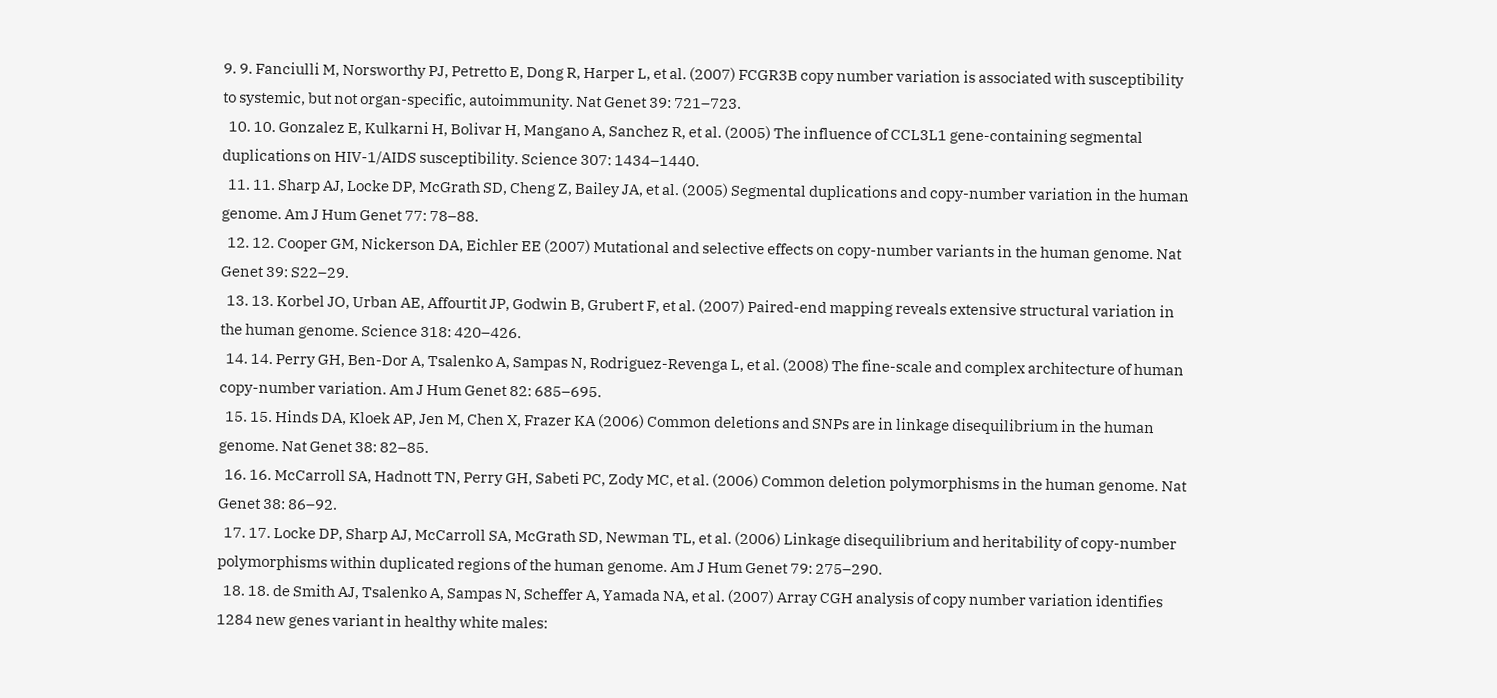9. 9. Fanciulli M, Norsworthy PJ, Petretto E, Dong R, Harper L, et al. (2007) FCGR3B copy number variation is associated with susceptibility to systemic, but not organ-specific, autoimmunity. Nat Genet 39: 721–723.
  10. 10. Gonzalez E, Kulkarni H, Bolivar H, Mangano A, Sanchez R, et al. (2005) The influence of CCL3L1 gene-containing segmental duplications on HIV-1/AIDS susceptibility. Science 307: 1434–1440.
  11. 11. Sharp AJ, Locke DP, McGrath SD, Cheng Z, Bailey JA, et al. (2005) Segmental duplications and copy-number variation in the human genome. Am J Hum Genet 77: 78–88.
  12. 12. Cooper GM, Nickerson DA, Eichler EE (2007) Mutational and selective effects on copy-number variants in the human genome. Nat Genet 39: S22–29.
  13. 13. Korbel JO, Urban AE, Affourtit JP, Godwin B, Grubert F, et al. (2007) Paired-end mapping reveals extensive structural variation in the human genome. Science 318: 420–426.
  14. 14. Perry GH, Ben-Dor A, Tsalenko A, Sampas N, Rodriguez-Revenga L, et al. (2008) The fine-scale and complex architecture of human copy-number variation. Am J Hum Genet 82: 685–695.
  15. 15. Hinds DA, Kloek AP, Jen M, Chen X, Frazer KA (2006) Common deletions and SNPs are in linkage disequilibrium in the human genome. Nat Genet 38: 82–85.
  16. 16. McCarroll SA, Hadnott TN, Perry GH, Sabeti PC, Zody MC, et al. (2006) Common deletion polymorphisms in the human genome. Nat Genet 38: 86–92.
  17. 17. Locke DP, Sharp AJ, McCarroll SA, McGrath SD, Newman TL, et al. (2006) Linkage disequilibrium and heritability of copy-number polymorphisms within duplicated regions of the human genome. Am J Hum Genet 79: 275–290.
  18. 18. de Smith AJ, Tsalenko A, Sampas N, Scheffer A, Yamada NA, et al. (2007) Array CGH analysis of copy number variation identifies 1284 new genes variant in healthy white males: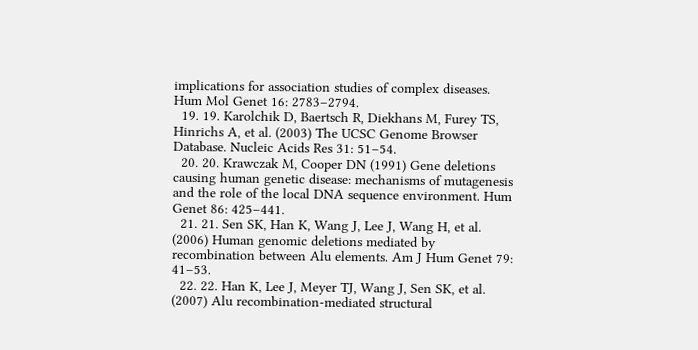implications for association studies of complex diseases. Hum Mol Genet 16: 2783–2794.
  19. 19. Karolchik D, Baertsch R, Diekhans M, Furey TS, Hinrichs A, et al. (2003) The UCSC Genome Browser Database. Nucleic Acids Res 31: 51–54.
  20. 20. Krawczak M, Cooper DN (1991) Gene deletions causing human genetic disease: mechanisms of mutagenesis and the role of the local DNA sequence environment. Hum Genet 86: 425–441.
  21. 21. Sen SK, Han K, Wang J, Lee J, Wang H, et al. (2006) Human genomic deletions mediated by recombination between Alu elements. Am J Hum Genet 79: 41–53.
  22. 22. Han K, Lee J, Meyer TJ, Wang J, Sen SK, et al. (2007) Alu recombination-mediated structural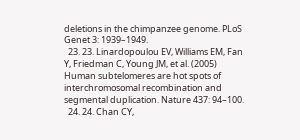deletions in the chimpanzee genome. PLoS Genet 3: 1939–1949.
  23. 23. Linardopoulou EV, Williams EM, Fan Y, Friedman C, Young JM, et al. (2005) Human subtelomeres are hot spots of interchromosomal recombination and segmental duplication. Nature 437: 94–100.
  24. 24. Chan CY,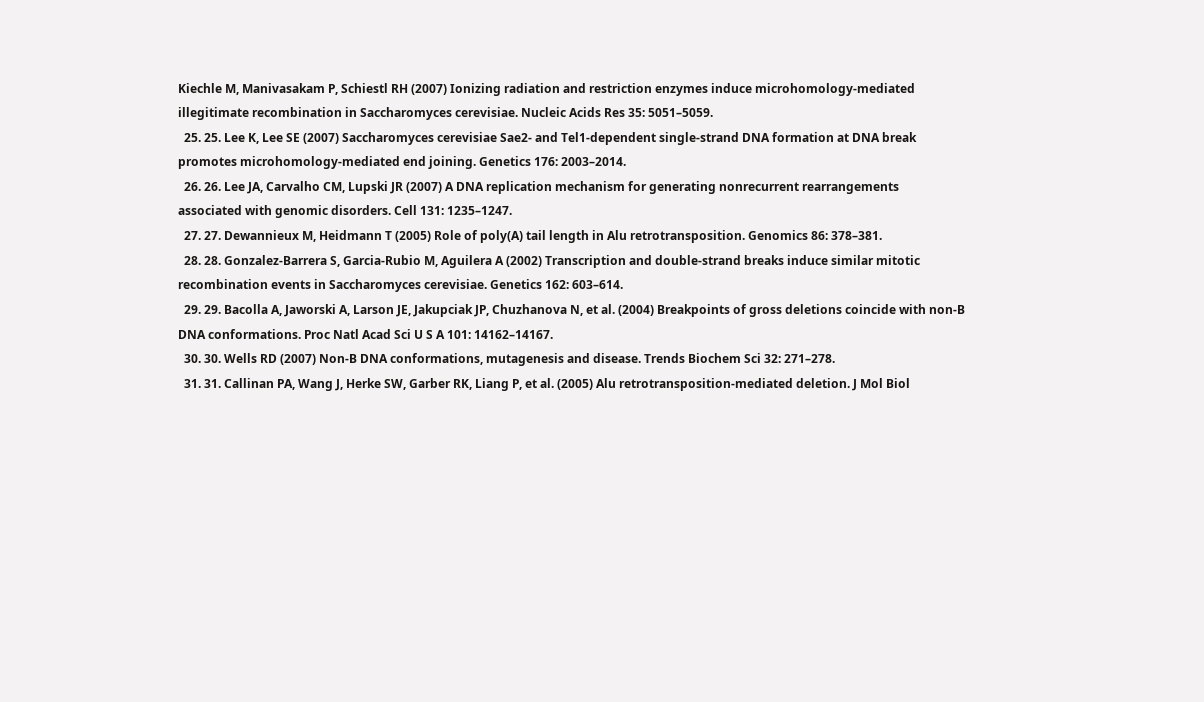Kiechle M, Manivasakam P, Schiestl RH (2007) Ionizing radiation and restriction enzymes induce microhomology-mediated illegitimate recombination in Saccharomyces cerevisiae. Nucleic Acids Res 35: 5051–5059.
  25. 25. Lee K, Lee SE (2007) Saccharomyces cerevisiae Sae2- and Tel1-dependent single-strand DNA formation at DNA break promotes microhomology-mediated end joining. Genetics 176: 2003–2014.
  26. 26. Lee JA, Carvalho CM, Lupski JR (2007) A DNA replication mechanism for generating nonrecurrent rearrangements associated with genomic disorders. Cell 131: 1235–1247.
  27. 27. Dewannieux M, Heidmann T (2005) Role of poly(A) tail length in Alu retrotransposition. Genomics 86: 378–381.
  28. 28. Gonzalez-Barrera S, Garcia-Rubio M, Aguilera A (2002) Transcription and double-strand breaks induce similar mitotic recombination events in Saccharomyces cerevisiae. Genetics 162: 603–614.
  29. 29. Bacolla A, Jaworski A, Larson JE, Jakupciak JP, Chuzhanova N, et al. (2004) Breakpoints of gross deletions coincide with non-B DNA conformations. Proc Natl Acad Sci U S A 101: 14162–14167.
  30. 30. Wells RD (2007) Non-B DNA conformations, mutagenesis and disease. Trends Biochem Sci 32: 271–278.
  31. 31. Callinan PA, Wang J, Herke SW, Garber RK, Liang P, et al. (2005) Alu retrotransposition-mediated deletion. J Mol Biol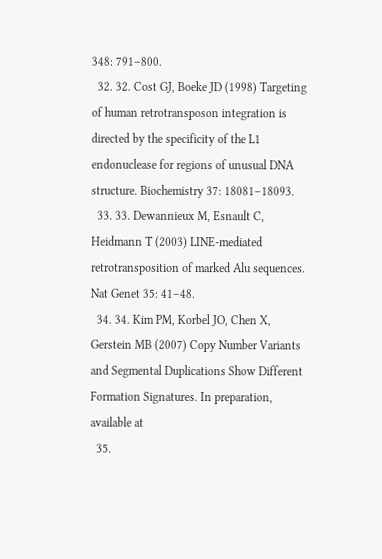348: 791–800.
  32. 32. Cost GJ, Boeke JD (1998) Targeting of human retrotransposon integration is directed by the specificity of the L1 endonuclease for regions of unusual DNA structure. Biochemistry 37: 18081–18093.
  33. 33. Dewannieux M, Esnault C, Heidmann T (2003) LINE-mediated retrotransposition of marked Alu sequences. Nat Genet 35: 41–48.
  34. 34. Kim PM, Korbel JO, Chen X, Gerstein MB (2007) Copy Number Variants and Segmental Duplications Show Different Formation Signatures. In preparation, available at
  35.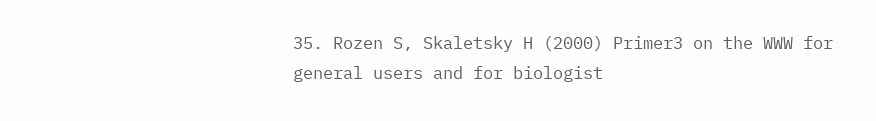35. Rozen S, Skaletsky H (2000) Primer3 on the WWW for general users and for biologist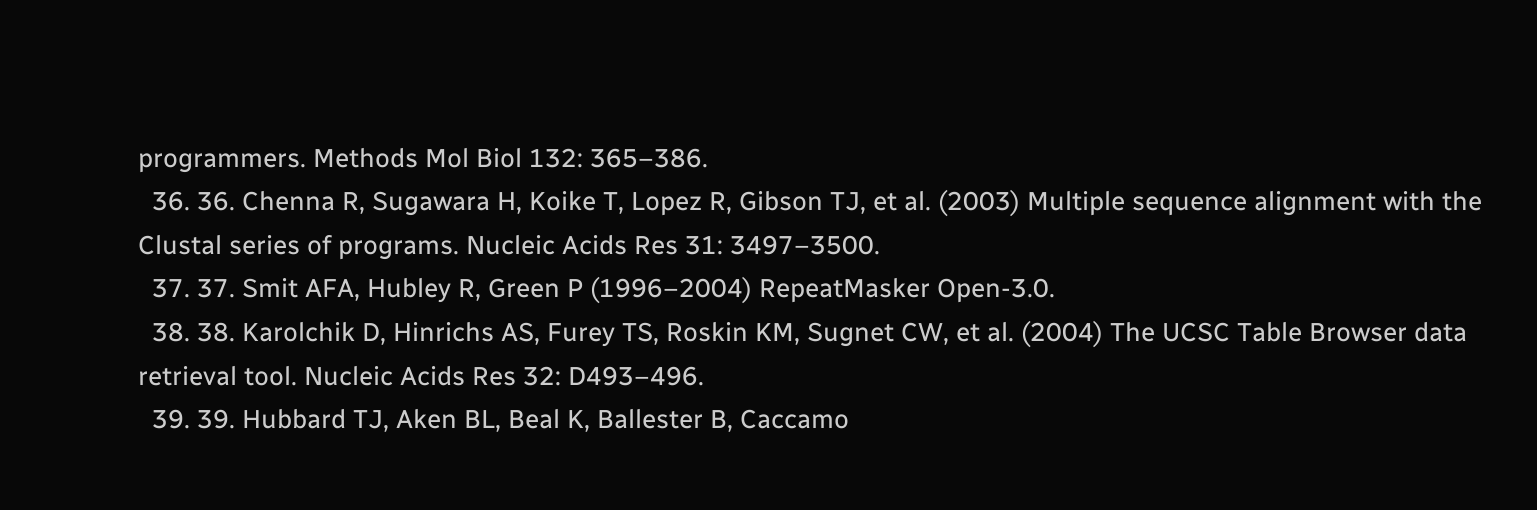programmers. Methods Mol Biol 132: 365–386.
  36. 36. Chenna R, Sugawara H, Koike T, Lopez R, Gibson TJ, et al. (2003) Multiple sequence alignment with the Clustal series of programs. Nucleic Acids Res 31: 3497–3500.
  37. 37. Smit AFA, Hubley R, Green P (1996–2004) RepeatMasker Open-3.0.
  38. 38. Karolchik D, Hinrichs AS, Furey TS, Roskin KM, Sugnet CW, et al. (2004) The UCSC Table Browser data retrieval tool. Nucleic Acids Res 32: D493–496.
  39. 39. Hubbard TJ, Aken BL, Beal K, Ballester B, Caccamo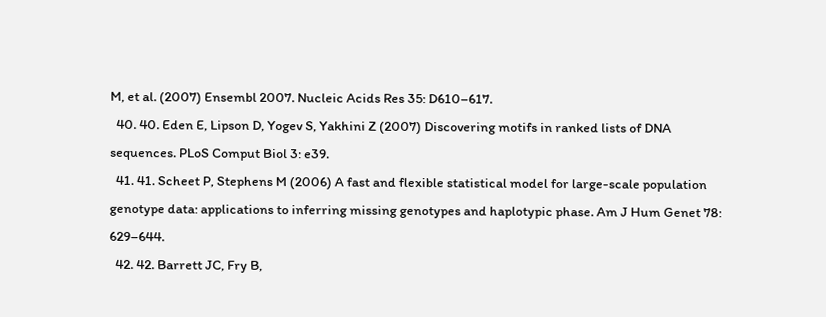M, et al. (2007) Ensembl 2007. Nucleic Acids Res 35: D610–617.
  40. 40. Eden E, Lipson D, Yogev S, Yakhini Z (2007) Discovering motifs in ranked lists of DNA sequences. PLoS Comput Biol 3: e39.
  41. 41. Scheet P, Stephens M (2006) A fast and flexible statistical model for large-scale population genotype data: applications to inferring missing genotypes and haplotypic phase. Am J Hum Genet 78: 629–644.
  42. 42. Barrett JC, Fry B,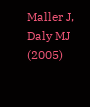Maller J, Daly MJ (2005)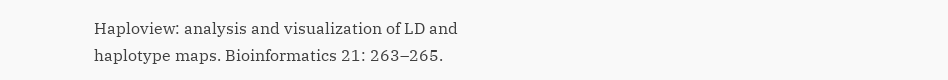Haploview: analysis and visualization of LD and haplotype maps. Bioinformatics 21: 263–265.